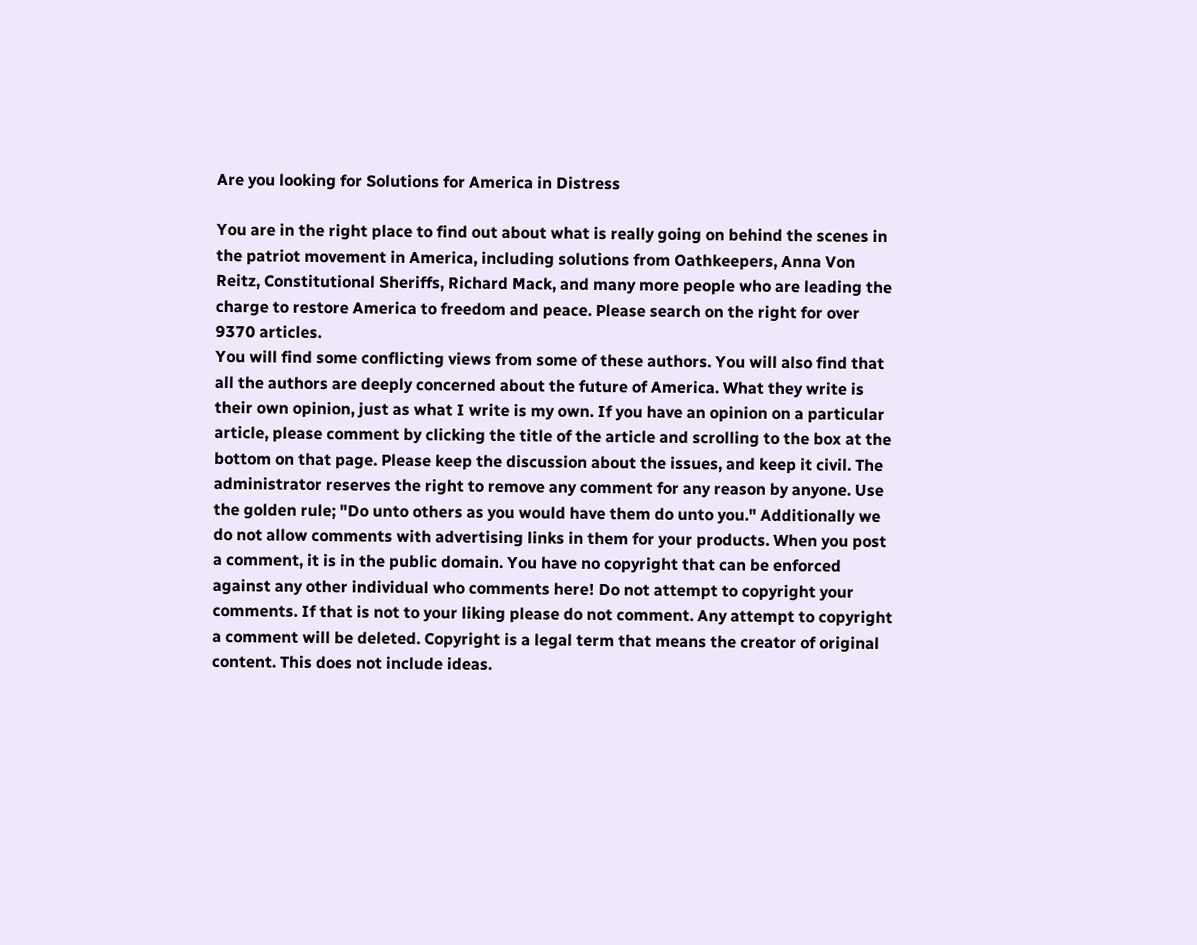Are you looking for Solutions for America in Distress

You are in the right place to find out about what is really going on behind the scenes in the patriot movement in America, including solutions from Oathkeepers, Anna Von Reitz, Constitutional Sheriffs, Richard Mack, and many more people who are leading the charge to restore America to freedom and peace. Please search on the right for over 9370 articles.
You will find some conflicting views from some of these authors. You will also find that all the authors are deeply concerned about the future of America. What they write is their own opinion, just as what I write is my own. If you have an opinion on a particular article, please comment by clicking the title of the article and scrolling to the box at the bottom on that page. Please keep the discussion about the issues, and keep it civil. The administrator reserves the right to remove any comment for any reason by anyone. Use the golden rule; "Do unto others as you would have them do unto you." Additionally we do not allow comments with advertising links in them for your products. When you post a comment, it is in the public domain. You have no copyright that can be enforced against any other individual who comments here! Do not attempt to copyright your comments. If that is not to your liking please do not comment. Any attempt to copyright a comment will be deleted. Copyright is a legal term that means the creator of original content. This does not include ideas.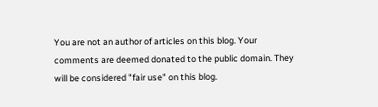You are not an author of articles on this blog. Your comments are deemed donated to the public domain. They will be considered "fair use" on this blog.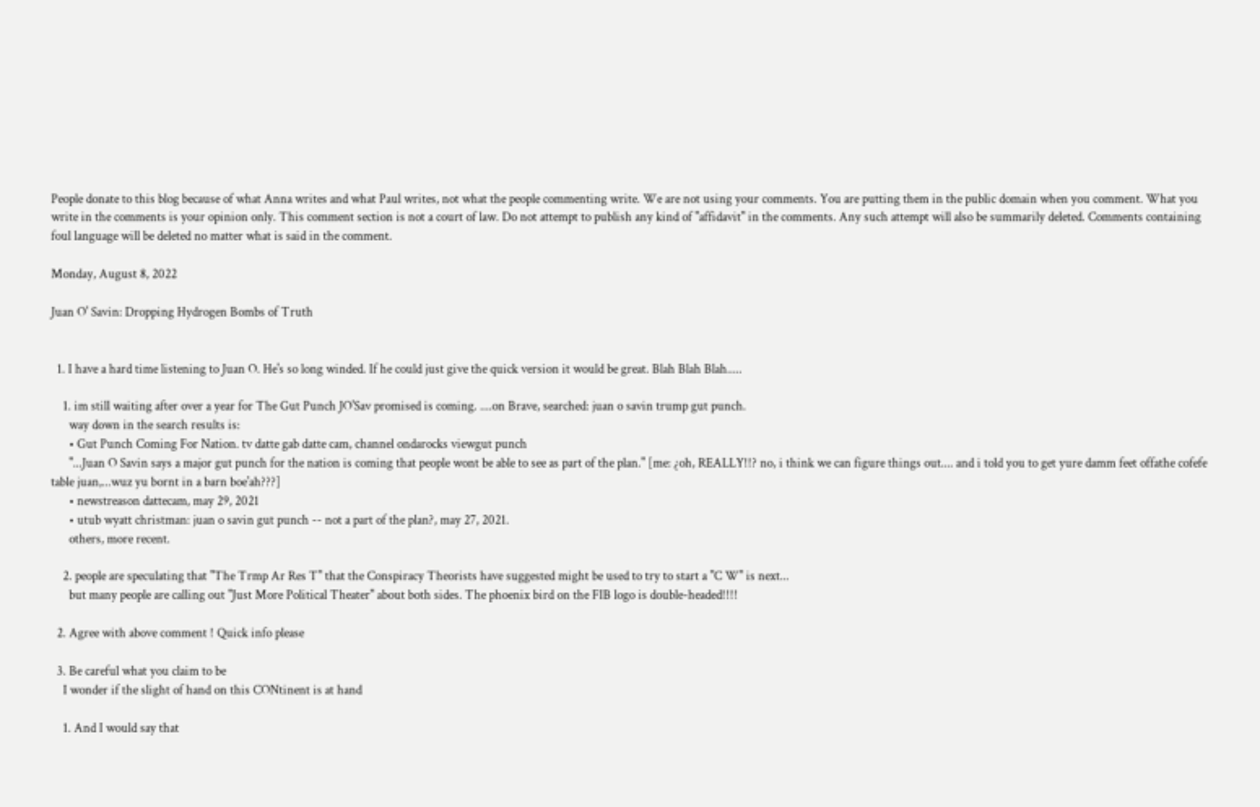People donate to this blog because of what Anna writes and what Paul writes, not what the people commenting write. We are not using your comments. You are putting them in the public domain when you comment. What you write in the comments is your opinion only. This comment section is not a court of law. Do not attempt to publish any kind of "affidavit" in the comments. Any such attempt will also be summarily deleted. Comments containing foul language will be deleted no matter what is said in the comment.

Monday, August 8, 2022

Juan O' Savin: Dropping Hydrogen Bombs of Truth


  1. I have a hard time listening to Juan O. He's so long winded. If he could just give the quick version it would be great. Blah Blah Blah.....

    1. im still waiting after over a year for The Gut Punch JO'Sav promised is coming. ....on Brave, searched: juan o savin trump gut punch.
      way down in the search results is:
      • Gut Punch Coming For Nation. tv datte gab datte cam, channel ondarocks viewgut punch
      "...Juan O Savin says a major gut punch for the nation is coming that people wont be able to see as part of the plan." [me: ¿oh, REALLY!!? no, i think we can figure things out.... and i told you to get yure damm feet offathe cofefe table juan,...wuz yu bornt in a barn boe'ah???]
      • newstreason dattecam, may 29, 2021
      • utub wyatt christman: juan o savin gut punch -- not a part of the plan?, may 27, 2021.
      others, more recent.

    2. people are speculating that "The Trmp Ar Res T" that the Conspiracy Theorists have suggested might be used to try to start a "C W" is next...
      but many people are calling out "Just More Political Theater" about both sides. The phoenix bird on the FIB logo is double-headed!!!!

  2. Agree with above comment ! Quick info please

  3. Be careful what you claim to be
    I wonder if the slight of hand on this CONtinent is at hand

    1. And I would say that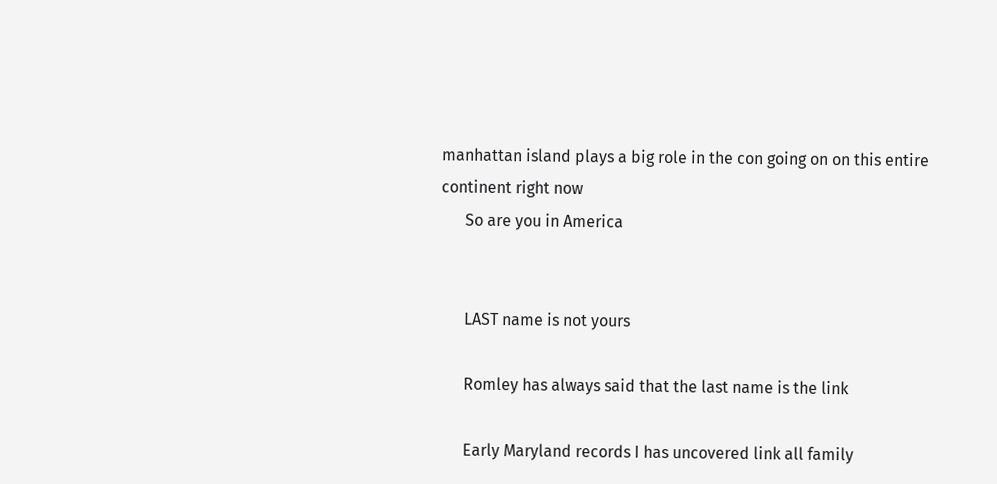manhattan island plays a big role in the con going on on this entire continent right now
      So are you in America


      LAST name is not yours

      Romley has always said that the last name is the link

      Early Maryland records I has uncovered link all family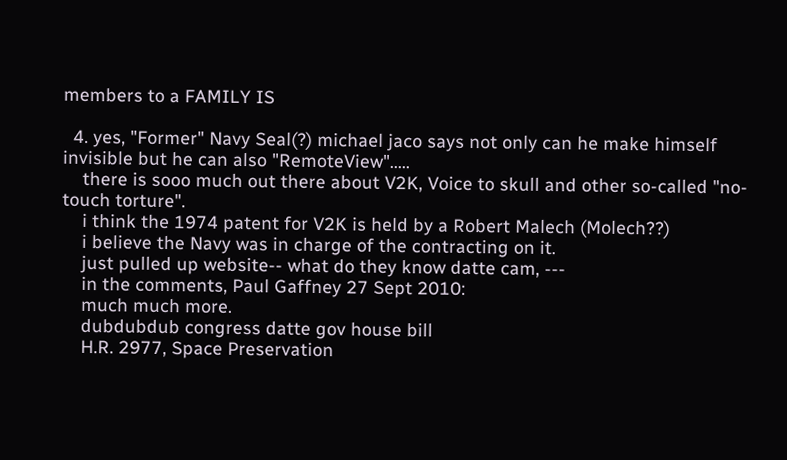members to a FAMILY IS

  4. yes, "Former" Navy Seal(?) michael jaco says not only can he make himself invisible but he can also "RemoteView".....
    there is sooo much out there about V2K, Voice to skull and other so-called "no-touch torture".
    i think the 1974 patent for V2K is held by a Robert Malech (Molech??)
    i believe the Navy was in charge of the contracting on it.
    just pulled up website-- what do they know datte cam, ---
    in the comments, Paul Gaffney 27 Sept 2010:
    much much more.
    dubdubdub congress datte gov house bill
    H.R. 2977, Space Preservation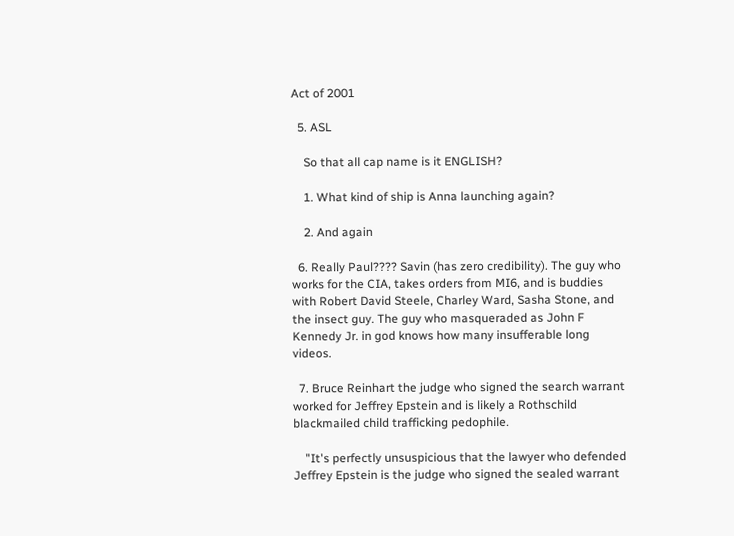Act of 2001

  5. ASL

    So that all cap name is it ENGLISH?

    1. What kind of ship is Anna launching again?

    2. And again

  6. Really Paul???? Savin (has zero credibility). The guy who works for the CIA, takes orders from MI6, and is buddies with Robert David Steele, Charley Ward, Sasha Stone, and the insect guy. The guy who masqueraded as John F Kennedy Jr. in god knows how many insufferable long videos.

  7. Bruce Reinhart the judge who signed the search warrant worked for Jeffrey Epstein and is likely a Rothschild blackmailed child trafficking pedophile.

    "It's perfectly unsuspicious that the lawyer who defended Jeffrey Epstein is the judge who signed the sealed warrant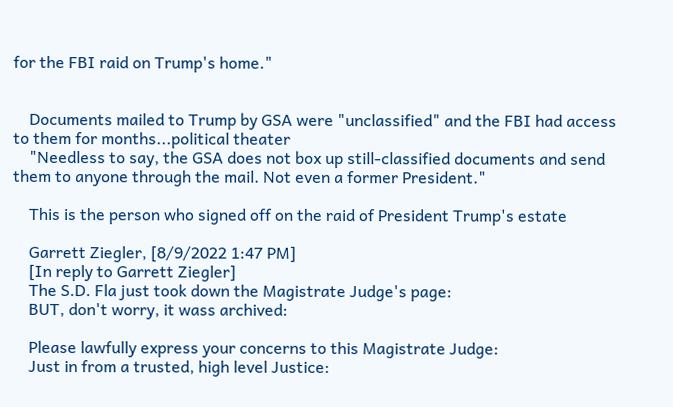for the FBI raid on Trump's home."


    Documents mailed to Trump by GSA were "unclassified" and the FBI had access to them for months...political theater
    "Needless to say, the GSA does not box up still-classified documents and send them to anyone through the mail. Not even a former President."

    This is the person who signed off on the raid of President Trump's estate

    Garrett Ziegler, [8/9/2022 1:47 PM]
    [In reply to Garrett Ziegler]
    The S.D. Fla just took down the Magistrate Judge's page:
    BUT, don't worry, it wass archived:

    Please lawfully express your concerns to this Magistrate Judge:
    Just in from a trusted, high level Justice: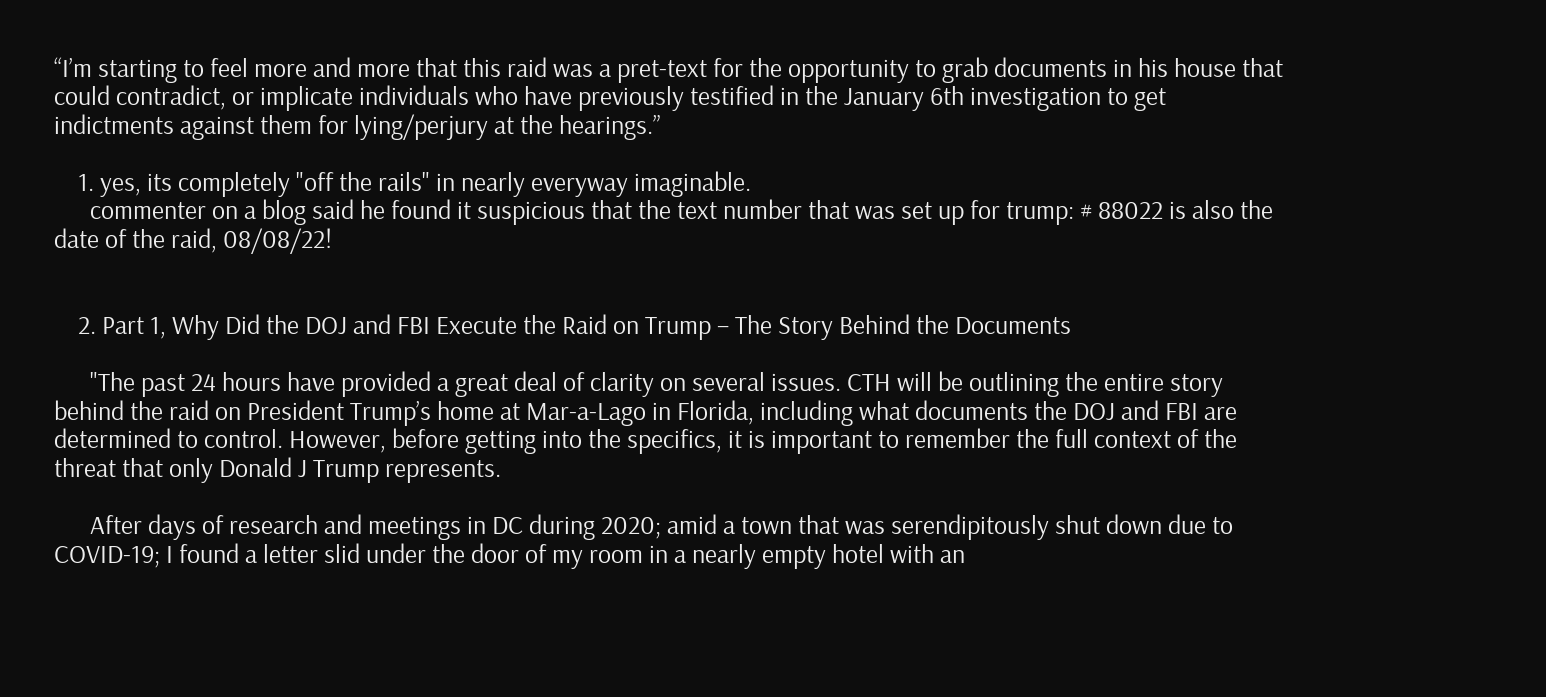“I’m starting to feel more and more that this raid was a pret-text for the opportunity to grab documents in his house that could contradict, or implicate individuals who have previously testified in the January 6th investigation to get indictments against them for lying/perjury at the hearings.”

    1. yes, its completely "off the rails" in nearly everyway imaginable.
      commenter on a blog said he found it suspicious that the text number that was set up for trump: # 88022 is also the date of the raid, 08/08/22!


    2. Part 1, Why Did the DOJ and FBI Execute the Raid on Trump – The Story Behind the Documents

      "The past 24 hours have provided a great deal of clarity on several issues. CTH will be outlining the entire story behind the raid on President Trump’s home at Mar-a-Lago in Florida, including what documents the DOJ and FBI are determined to control. However, before getting into the specifics, it is important to remember the full context of the threat that only Donald J Trump represents.

      After days of research and meetings in DC during 2020; amid a town that was serendipitously shut down due to COVID-19; I found a letter slid under the door of my room in a nearly empty hotel with an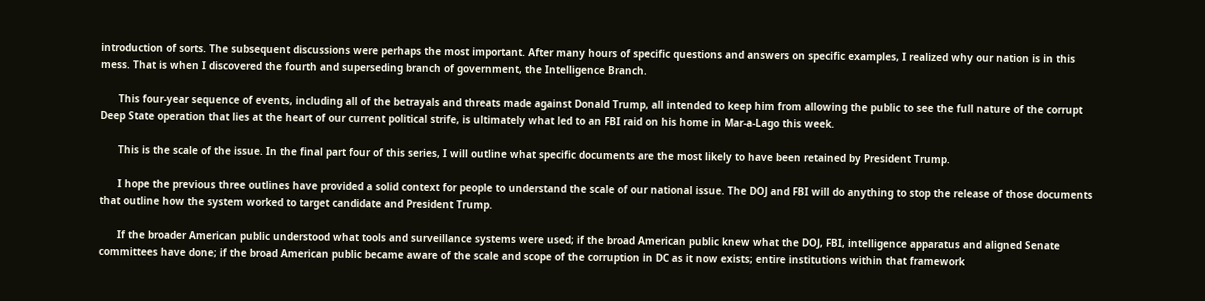introduction of sorts. The subsequent discussions were perhaps the most important. After many hours of specific questions and answers on specific examples, I realized why our nation is in this mess. That is when I discovered the fourth and superseding branch of government, the Intelligence Branch.

      This four-year sequence of events, including all of the betrayals and threats made against Donald Trump, all intended to keep him from allowing the public to see the full nature of the corrupt Deep State operation that lies at the heart of our current political strife, is ultimately what led to an FBI raid on his home in Mar-a-Lago this week.

      This is the scale of the issue. In the final part four of this series, I will outline what specific documents are the most likely to have been retained by President Trump.

      I hope the previous three outlines have provided a solid context for people to understand the scale of our national issue. The DOJ and FBI will do anything to stop the release of those documents that outline how the system worked to target candidate and President Trump.

      If the broader American public understood what tools and surveillance systems were used; if the broad American public knew what the DOJ, FBI, intelligence apparatus and aligned Senate committees have done; if the broad American public became aware of the scale and scope of the corruption in DC as it now exists; entire institutions within that framework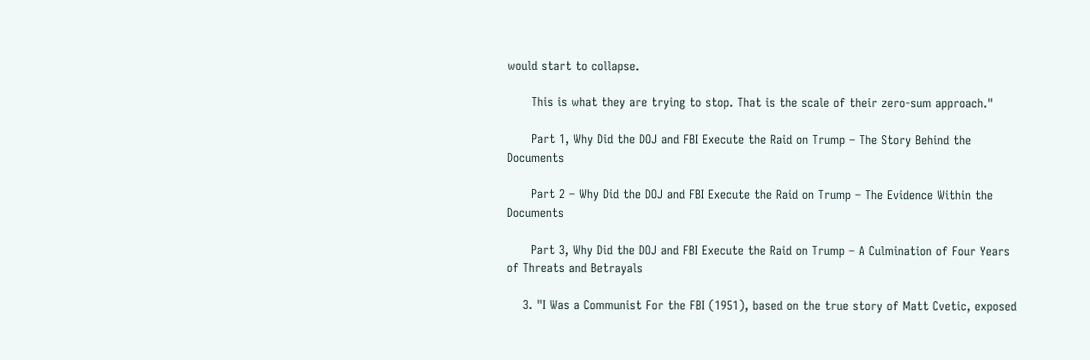would start to collapse.

      This is what they are trying to stop. That is the scale of their zero-sum approach."

      Part 1, Why Did the DOJ and FBI Execute the Raid on Trump – The Story Behind the Documents

      Part 2 – Why Did the DOJ and FBI Execute the Raid on Trump – The Evidence Within the Documents

      Part 3, Why Did the DOJ and FBI Execute the Raid on Trump – A Culmination of Four Years of Threats and Betrayals

    3. "I Was a Communist For the FBI (1951), based on the true story of Matt Cvetic, exposed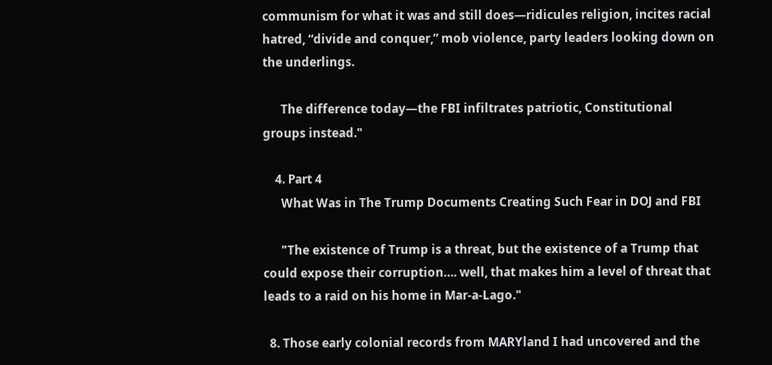communism for what it was and still does—ridicules religion, incites racial hatred, “divide and conquer,” mob violence, party leaders looking down on the underlings.

      The difference today—the FBI infiltrates patriotic, Constitutional groups instead."

    4. Part 4
      What Was in The Trump Documents Creating Such Fear in DOJ and FBI

      "The existence of Trump is a threat, but the existence of a Trump that could expose their corruption…. well, that makes him a level of threat that leads to a raid on his home in Mar-a-Lago."

  8. Those early colonial records from MARYland I had uncovered and the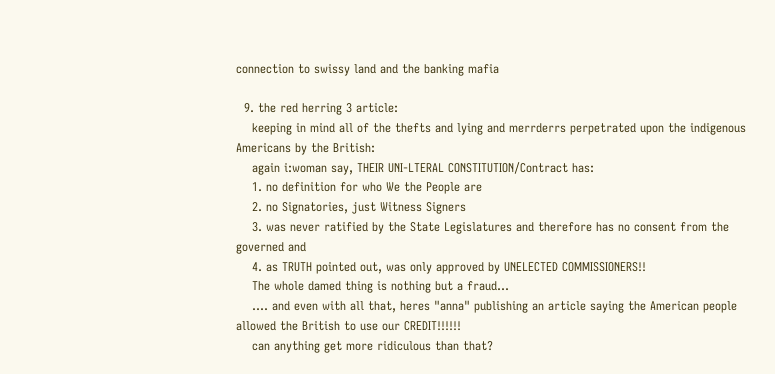connection to swissy land and the banking mafia

  9. the red herring 3 article:
    keeping in mind all of the thefts and lying and merrderrs perpetrated upon the indigenous Americans by the British:
    again i:woman say, THEIR UNI-LTERAL CONSTITUTION/Contract has:
    1. no definition for who We the People are
    2. no Signatories, just Witness Signers
    3. was never ratified by the State Legislatures and therefore has no consent from the governed and
    4. as TRUTH pointed out, was only approved by UNELECTED COMMISSIONERS!!
    The whole damed thing is nothing but a fraud...
    .... and even with all that, heres "anna" publishing an article saying the American people allowed the British to use our CREDIT!!!!!!
    can anything get more ridiculous than that?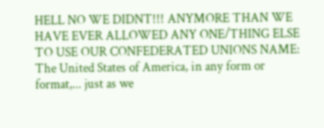HELL NO WE DIDNT!!! ANYMORE THAN WE HAVE EVER ALLOWED ANY ONE/THING ELSE TO USE OUR CONFEDERATED UNIONS NAME: The United States of America, in any form or format,... just as we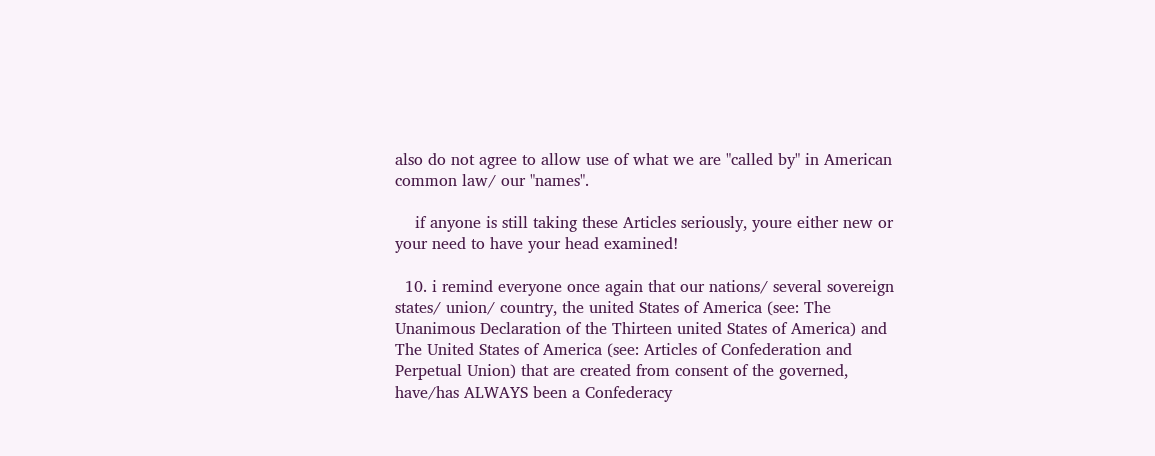also do not agree to allow use of what we are "called by" in American common law/ our "names".

    if anyone is still taking these Articles seriously, youre either new or your need to have your head examined!

  10. i remind everyone once again that our nations/ several sovereign states/ union/ country, the united States of America (see: The Unanimous Declaration of the Thirteen united States of America) and The United States of America (see: Articles of Confederation and Perpetual Union) that are created from consent of the governed, have/has ALWAYS been a Confederacy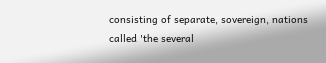consisting of separate, sovereign, nations called 'the several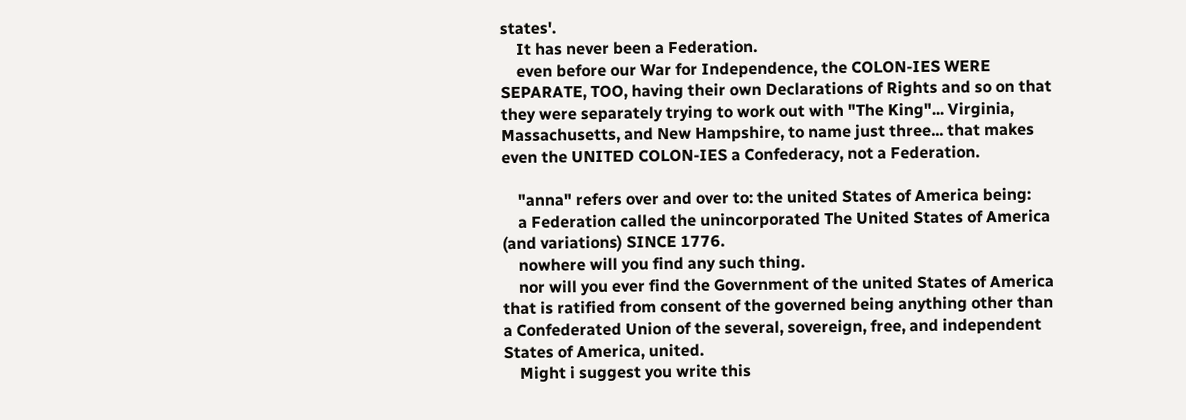states'.
    It has never been a Federation.
    even before our War for Independence, the COLON-IES WERE SEPARATE, TOO, having their own Declarations of Rights and so on that they were separately trying to work out with "The King"... Virginia, Massachusetts, and New Hampshire, to name just three... that makes even the UNITED COLON-IES a Confederacy, not a Federation.

    "anna" refers over and over to: the united States of America being:
    a Federation called the unincorporated The United States of America (and variations) SINCE 1776.
    nowhere will you find any such thing.
    nor will you ever find the Government of the united States of America that is ratified from consent of the governed being anything other than a Confederated Union of the several, sovereign, free, and independent States of America, united.
    Might i suggest you write this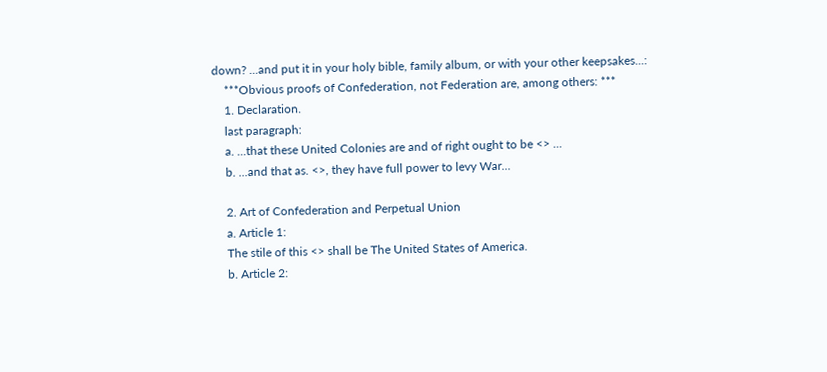down? ...and put it in your holy bible, family album, or with your other keepsakes...:
    ***Obvious proofs of Confederation, not Federation are, among others: ***
    1. Declaration.
    last paragraph:
    a. ...that these United Colonies are and of right ought to be <> ...
    b. ...and that as. <>, they have full power to levy War...

    2. Art of Confederation and Perpetual Union
    a. Article 1:
    The stile of this <> shall be The United States of America.
    b. Article 2: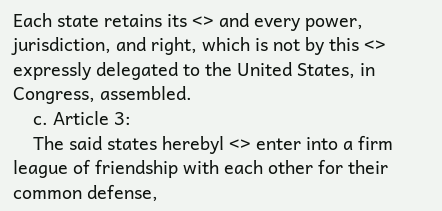Each state retains its <> and every power, jurisdiction, and right, which is not by this <> expressly delegated to the United States, in Congress, assembled.
    c. Article 3:
    The said states herebyl <> enter into a firm league of friendship with each other for their common defense,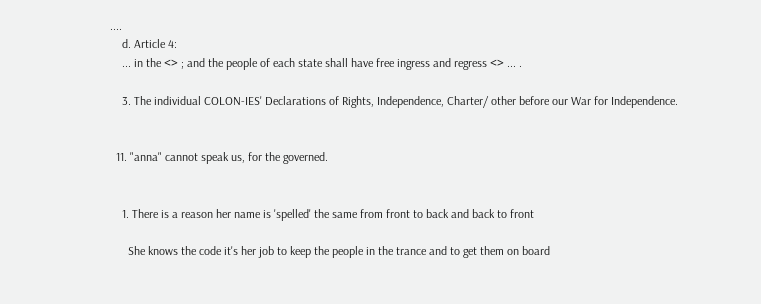....
    d. Article 4:
    ... in the <> ; and the people of each state shall have free ingress and regress <> ... .

    3. The individual COLON-IES' Declarations of Rights, Independence, Charter/ other before our War for Independence.


  11. "anna" cannot speak us, for the governed.


    1. There is a reason her name is 'spelled' the same from front to back and back to front

      She knows the code it's her job to keep the people in the trance and to get them on board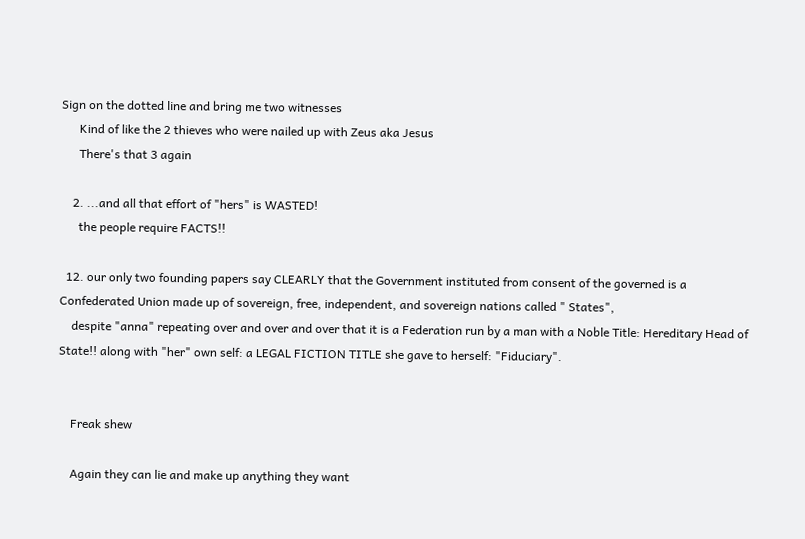Sign on the dotted line and bring me two witnesses
      Kind of like the 2 thieves who were nailed up with Zeus aka Jesus
      There's that 3 again

    2. ...and all that effort of "hers" is WASTED!
      the people require FACTS!!

  12. our only two founding papers say CLEARLY that the Government instituted from consent of the governed is a Confederated Union made up of sovereign, free, independent, and sovereign nations called " States",
    despite "anna" repeating over and over and over that it is a Federation run by a man with a Noble Title: Hereditary Head of State!! along with "her" own self: a LEGAL FICTION TITLE she gave to herself: "Fiduciary".


    Freak shew

    Again they can lie and make up anything they want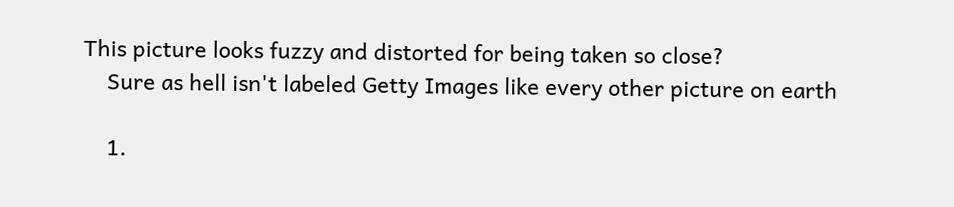This picture looks fuzzy and distorted for being taken so close?
    Sure as hell isn't labeled Getty Images like every other picture on earth

    1.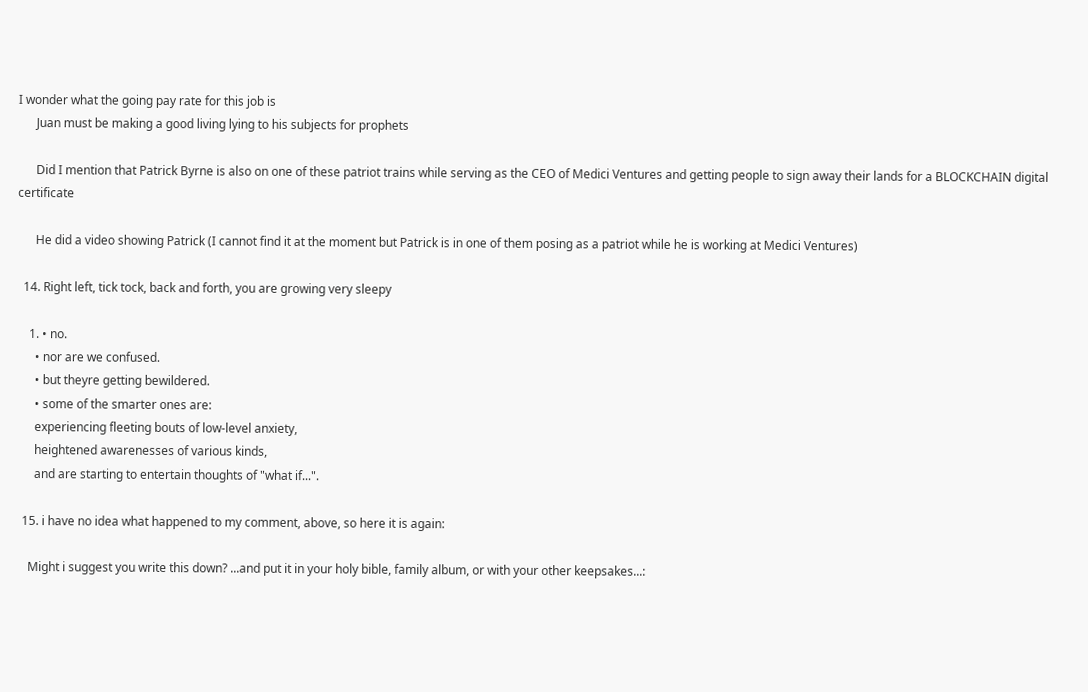I wonder what the going pay rate for this job is
      Juan must be making a good living lying to his subjects for prophets

      Did I mention that Patrick Byrne is also on one of these patriot trains while serving as the CEO of Medici Ventures and getting people to sign away their lands for a BLOCKCHAIN digital certificate

      He did a video showing Patrick (I cannot find it at the moment but Patrick is in one of them posing as a patriot while he is working at Medici Ventures)

  14. Right left, tick tock, back and forth, you are growing very sleepy

    1. • no.
      • nor are we confused.
      • but theyre getting bewildered.
      • some of the smarter ones are:
      experiencing fleeting bouts of low-level anxiety,
      heightened awarenesses of various kinds,
      and are starting to entertain thoughts of "what if...".

  15. i have no idea what happened to my comment, above, so here it is again:

    Might i suggest you write this down? ...and put it in your holy bible, family album, or with your other keepsakes...: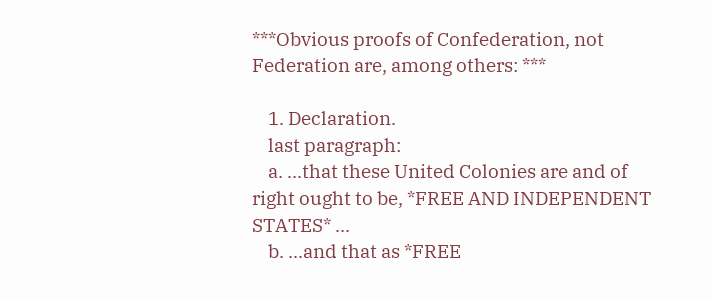***Obvious proofs of Confederation, not Federation are, among others: ***

    1. Declaration.
    last paragraph:
    a. ...that these United Colonies are and of right ought to be, *FREE AND INDEPENDENT STATES* ...
    b. ...and that as *FREE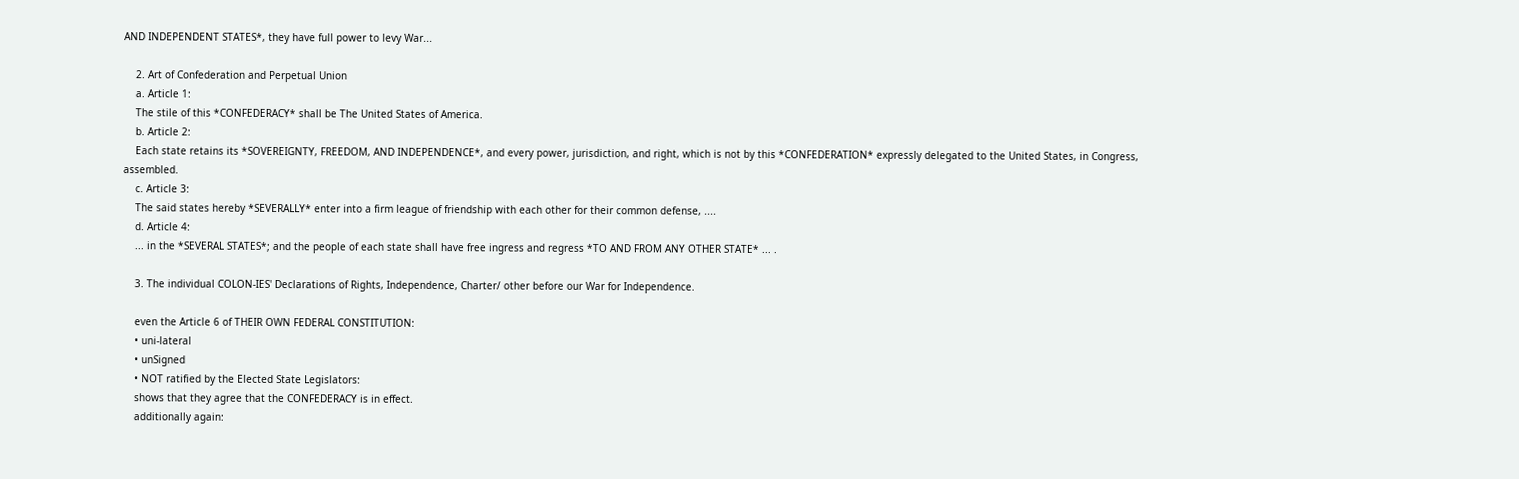AND INDEPENDENT STATES*, they have full power to levy War...

    2. Art of Confederation and Perpetual Union
    a. Article 1:
    The stile of this *CONFEDERACY* shall be The United States of America.
    b. Article 2:
    Each state retains its *SOVEREIGNTY, FREEDOM, AND INDEPENDENCE*, and every power, jurisdiction, and right, which is not by this *CONFEDERATION* expressly delegated to the United States, in Congress, assembled.
    c. Article 3:
    The said states hereby *SEVERALLY* enter into a firm league of friendship with each other for their common defense, ....
    d. Article 4:
    ... in the *SEVERAL STATES*; and the people of each state shall have free ingress and regress *TO AND FROM ANY OTHER STATE* ... .

    3. The individual COLON-IES' Declarations of Rights, Independence, Charter/ other before our War for Independence.

    even the Article 6 of THEIR OWN FEDERAL CONSTITUTION:
    • uni-lateral
    • unSigned
    • NOT ratified by the Elected State Legislators:
    shows that they agree that the CONFEDERACY is in effect.
    additionally again: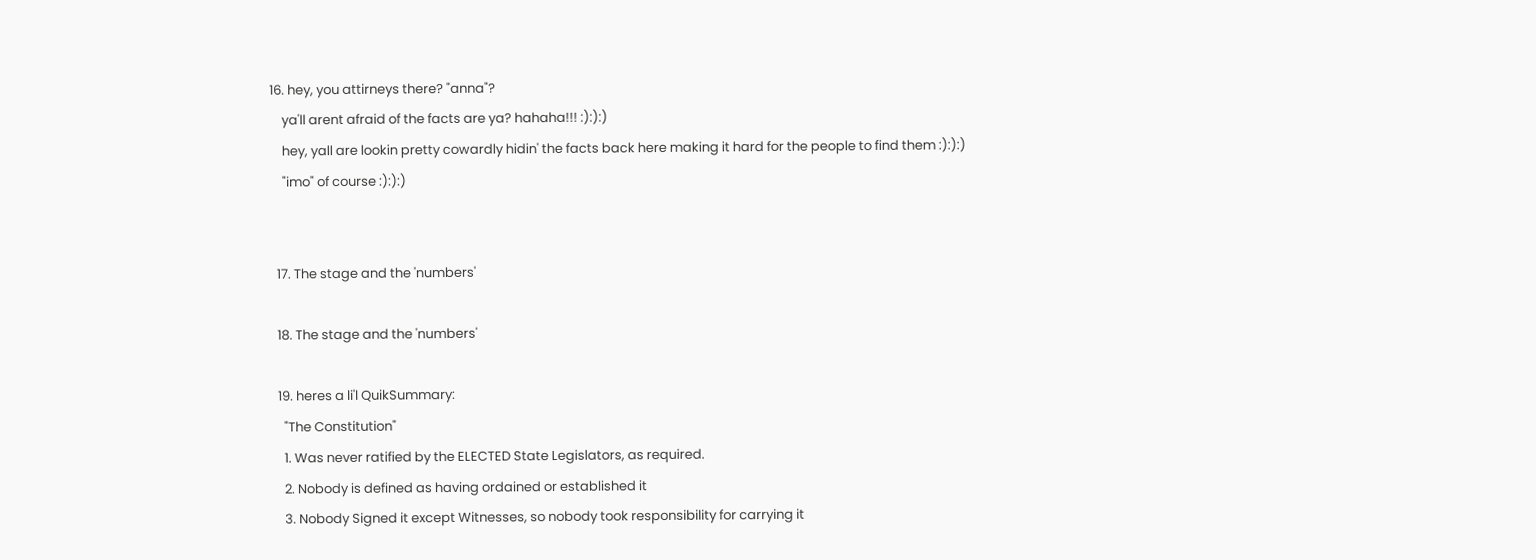16. hey, you attirneys there? "anna"?
    ya'll arent afraid of the facts are ya? hahaha!!! :):):)
    hey, yall are lookin pretty cowardly hidin' the facts back here making it hard for the people to find them :):):)
    "imo" of course :):):)


  17. The stage and the 'numbers'

  18. The stage and the 'numbers'

  19. heres a li'l QuikSummary:
    "The Constitution"
    1. Was never ratified by the ELECTED State Legislators, as required.
    2. Nobody is defined as having ordained or established it
    3. Nobody Signed it except Witnesses, so nobody took responsibility for carrying it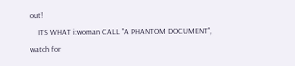out!
    ITS WHAT i:woman CALL "A PHANTOM DOCUMENT", watch for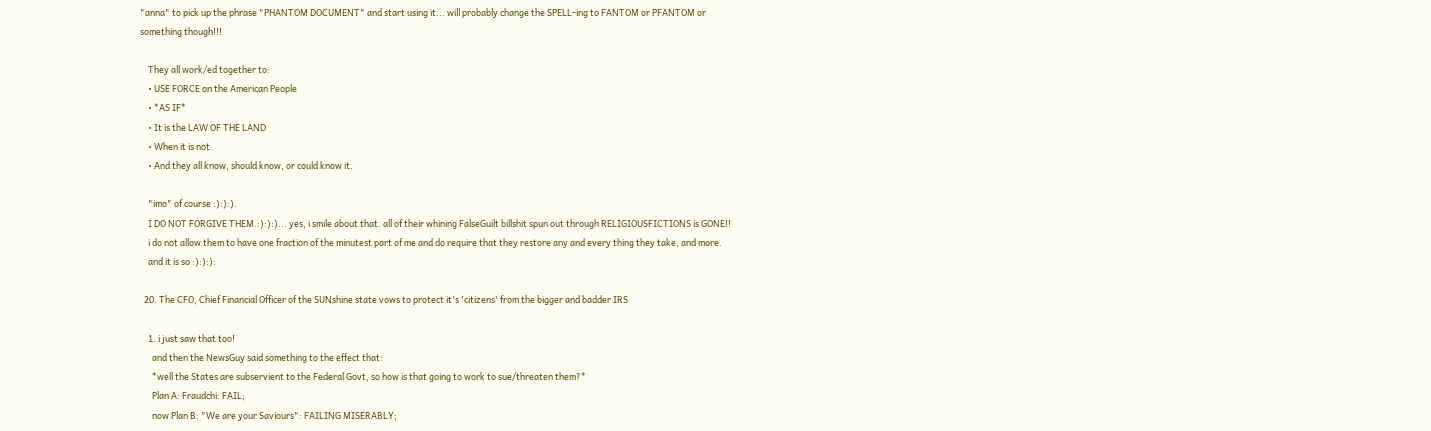"anna" to pick up the phrase "PHANTOM DOCUMENT" and start using it... will probably change the SPELL-ing to FANTOM or PFANTOM or something though!!!

    They all work/ed together to:
    • USE FORCE on the American People
    • *AS IF*
    • It is the LAW OF THE LAND
    • When it is not
    • And they all know, should know, or could know it.

    "imo" of course :):):).
    I DO NOT FORGIVE THEM.:):):)... yes, i smile about that. all of their whining FalseGuilt billshit spun out through RELIGIOUSFICTIONS is GONE!!
    i do not allow them to have one fraction of the minutest part of me and do require that they restore any and every thing they take, and more.
    and it is so :):):):

  20. The CFO, Chief Financial Officer of the SUNshine state vows to protect it's 'citizens' from the bigger and badder IRS

    1. i just saw that too!
      and then the NewsGuy said something to the effect that:
      *well the States are subservient to the Federal Govt, so how is that going to work to sue/threaten them?*
      Plan A: Fraudchi: FAIL;
      now Plan B: "We are your Saviours": FAILING MISERABLY;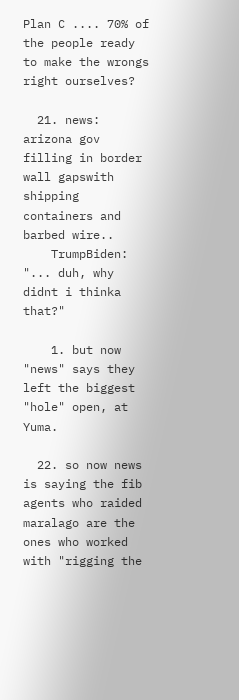Plan C .... 70% of the people ready to make the wrongs right ourselves?

  21. news: arizona gov filling in border wall gapswith shipping containers and barbed wire..
    TrumpBiden: "... duh, why didnt i thinka that?"

    1. but now "news" says they left the biggest "hole" open, at Yuma.

  22. so now news is saying the fib agents who raided maralago are the ones who worked with "rigging the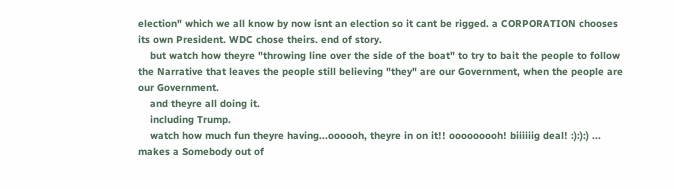election" which we all know by now isnt an election so it cant be rigged. a CORPORATION chooses its own President. WDC chose theirs. end of story.
    but watch how theyre "throwing line over the side of the boat" to try to bait the people to follow the Narrative that leaves the people still believing "they" are our Government, when the people are our Government.
    and theyre all doing it.
    including Trump.
    watch how much fun theyre having...oooooh, theyre in on it!! ooooooooh! biiiiiig deal! :):):) ... makes a Somebody out of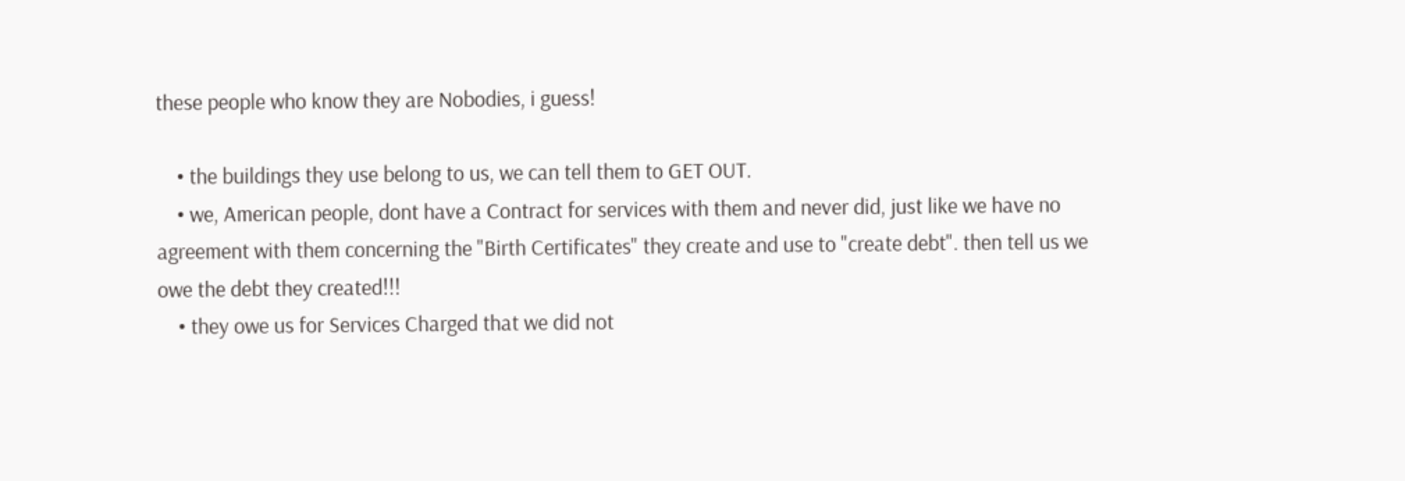these people who know they are Nobodies, i guess!

    • the buildings they use belong to us, we can tell them to GET OUT.
    • we, American people, dont have a Contract for services with them and never did, just like we have no agreement with them concerning the "Birth Certificates" they create and use to "create debt". then tell us we owe the debt they created!!!
    • they owe us for Services Charged that we did not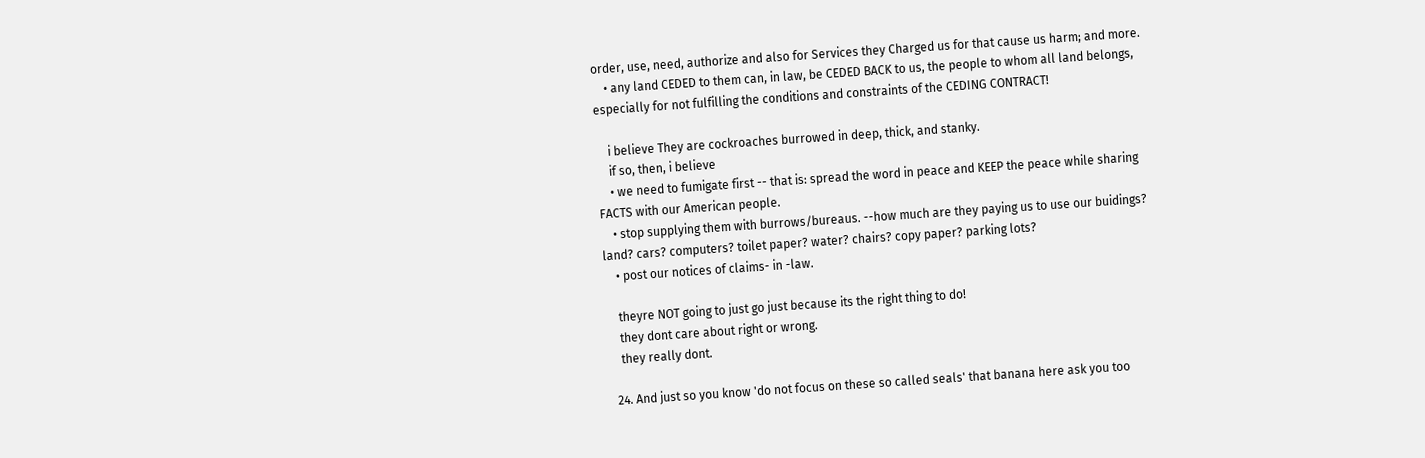order, use, need, authorize and also for Services they Charged us for that cause us harm; and more.
    • any land CEDED to them can, in law, be CEDED BACK to us, the people to whom all land belongs, especially for not fulfilling the conditions and constraints of the CEDING CONTRACT!

    i believe They are cockroaches burrowed in deep, thick, and stanky.
    if so, then, i believe
    • we need to fumigate first -- that is: spread the word in peace and KEEP the peace while sharing FACTS with our American people.
    • stop supplying them with burrows/bureaus. --how much are they paying us to use our buidings? land? cars? computers? toilet paper? water? chairs? copy paper? parking lots?
    • post our notices of claims- in -law.

    theyre NOT going to just go just because its the right thing to do!
    they dont care about right or wrong.
    they really dont.

  24. And just so you know 'do not focus on these so called seals' that banana here ask you too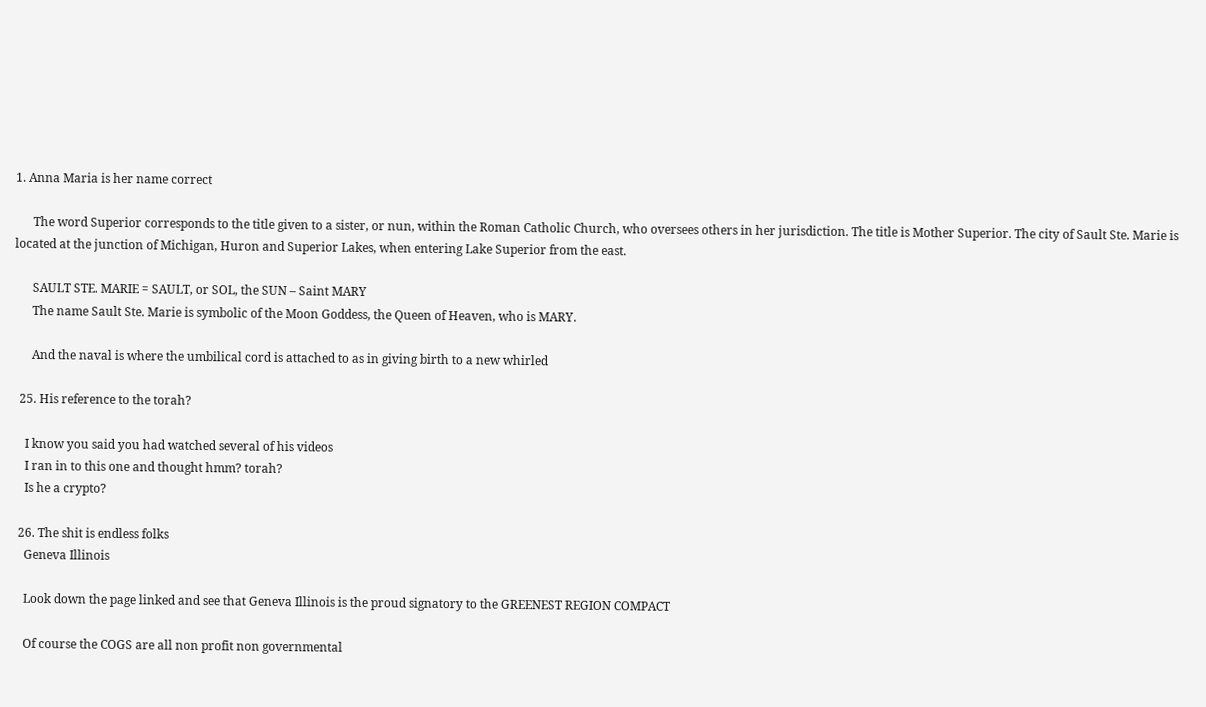1. Anna Maria is her name correct

      The word Superior corresponds to the title given to a sister, or nun, within the Roman Catholic Church, who oversees others in her jurisdiction. The title is Mother Superior. The city of Sault Ste. Marie is located at the junction of Michigan, Huron and Superior Lakes, when entering Lake Superior from the east.

      SAULT STE. MARIE = SAULT, or SOL, the SUN – Saint MARY
      The name Sault Ste. Marie is symbolic of the Moon Goddess, the Queen of Heaven, who is MARY.

      And the naval is where the umbilical cord is attached to as in giving birth to a new whirled

  25. His reference to the torah?

    I know you said you had watched several of his videos
    I ran in to this one and thought hmm? torah?
    Is he a crypto?

  26. The shit is endless folks
    Geneva Illinois

    Look down the page linked and see that Geneva Illinois is the proud signatory to the GREENEST REGION COMPACT

    Of course the COGS are all non profit non governmental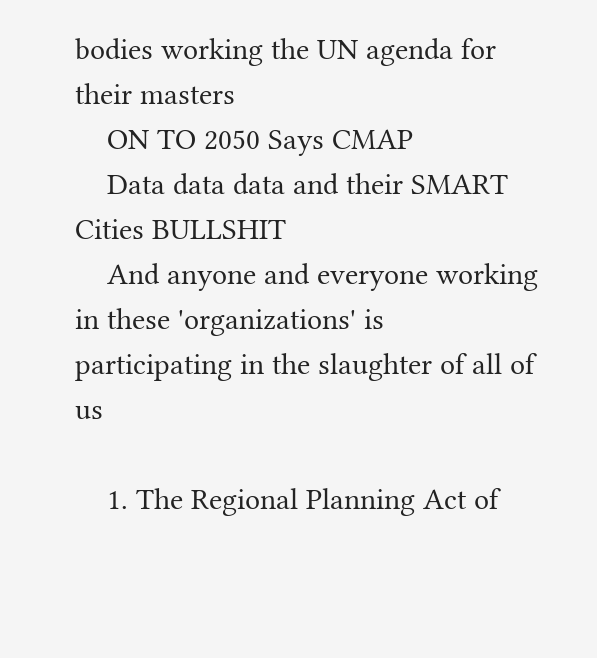bodies working the UN agenda for their masters
    ON TO 2050 Says CMAP
    Data data data and their SMART Cities BULLSHIT
    And anyone and everyone working in these 'organizations' is participating in the slaughter of all of us

    1. The Regional Planning Act of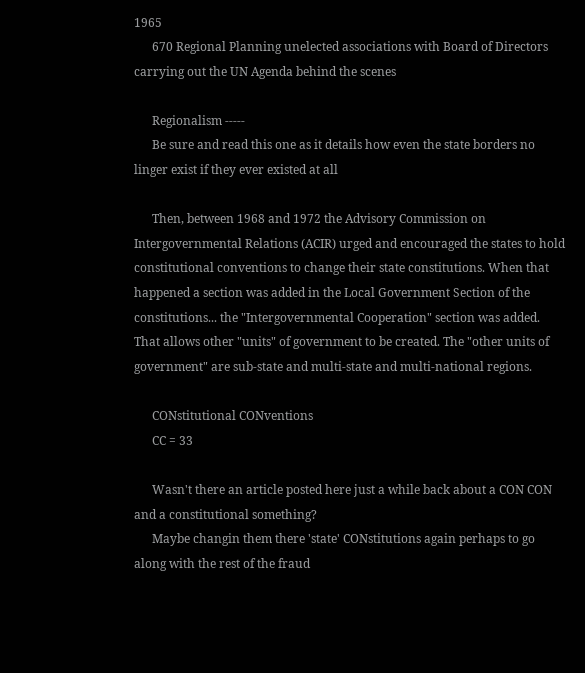1965
      670 Regional Planning unelected associations with Board of Directors carrying out the UN Agenda behind the scenes

      Regionalism -----
      Be sure and read this one as it details how even the state borders no linger exist if they ever existed at all

      Then, between 1968 and 1972 the Advisory Commission on Intergovernmental Relations (ACIR) urged and encouraged the states to hold constitutional conventions to change their state constitutions. When that happened a section was added in the Local Government Section of the constitutions... the "Intergovernmental Cooperation" section was added. That allows other "units" of government to be created. The "other units of government" are sub-state and multi-state and multi-national regions.

      CONstitutional CONventions
      CC = 33

      Wasn't there an article posted here just a while back about a CON CON and a constitutional something?
      Maybe changin them there 'state' CONstitutions again perhaps to go along with the rest of the fraud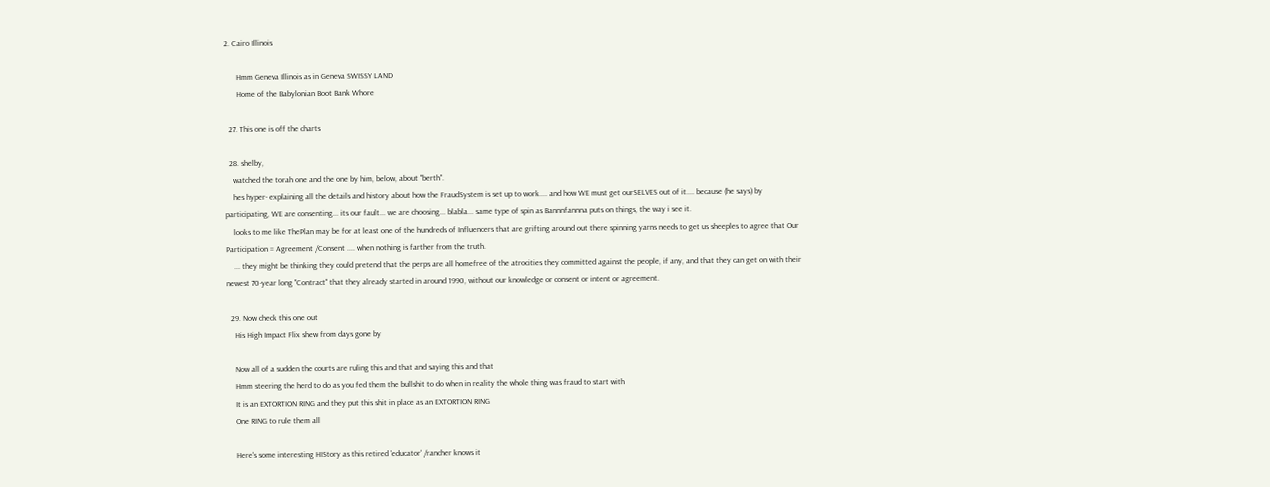2. Cairo Illinois

      Hmm Geneva Illinois as in Geneva SWISSY LAND
      Home of the Babylonian Boot Bank Whore

  27. This one is off the charts

  28. shelby,
    watched the torah one and the one by him, below, about "berth".
    hes hyper- explaining all the details and history about how the FraudSystem is set up to work.... and how WE must get ourSELVES out of it.... because (he says) by participating, WE are consenting... its our fault... we are choosing... blabla... same type of spin as Bannnfannna puts on things, the way i see it.
    looks to me like ThePlan may be for at least one of the hundreds of Influencers that are grifting around out there spinning yarns needs to get us sheeples to agree that Our Participation = Agreement /Consent .... when nothing is farther from the truth.
    ... they might be thinking they could pretend that the perps are all homefree of the atrocities they committed against the people, if any, and that they can get on with their newest 70-year long "Contract" that they already started in around 1990, without our knowledge or consent or intent or agreement.

  29. Now check this one out
    His High Impact Flix shew from days gone by

    Now all of a sudden the courts are ruling this and that and saying this and that
    Hmm steering the herd to do as you fed them the bullshit to do when in reality the whole thing was fraud to start with
    It is an EXTORTION RING and they put this shit in place as an EXTORTION RING
    One RING to rule them all

    Here's some interesting HIStory as this retired 'educator' /rancher knows it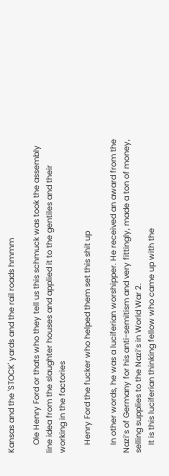Kansas and the 'STOCK' yards and the rail roads hmmm

    Ole Henry Ford or thats who they tell us this schmuck was took the assembly line idea from the slaughter houses and applied it to the gentiles and their working in the factories

    Henry Ford the fucker who helped them set this shit up

    In other words, he was a luciferian worshipper. He received an award from the Nazi’s of Germany for his anti-semitism and very fittingly, made a ton of money, selling supplies to the Nazi’s in World War 2.
    It is this luciferian thinking fellow who came up with the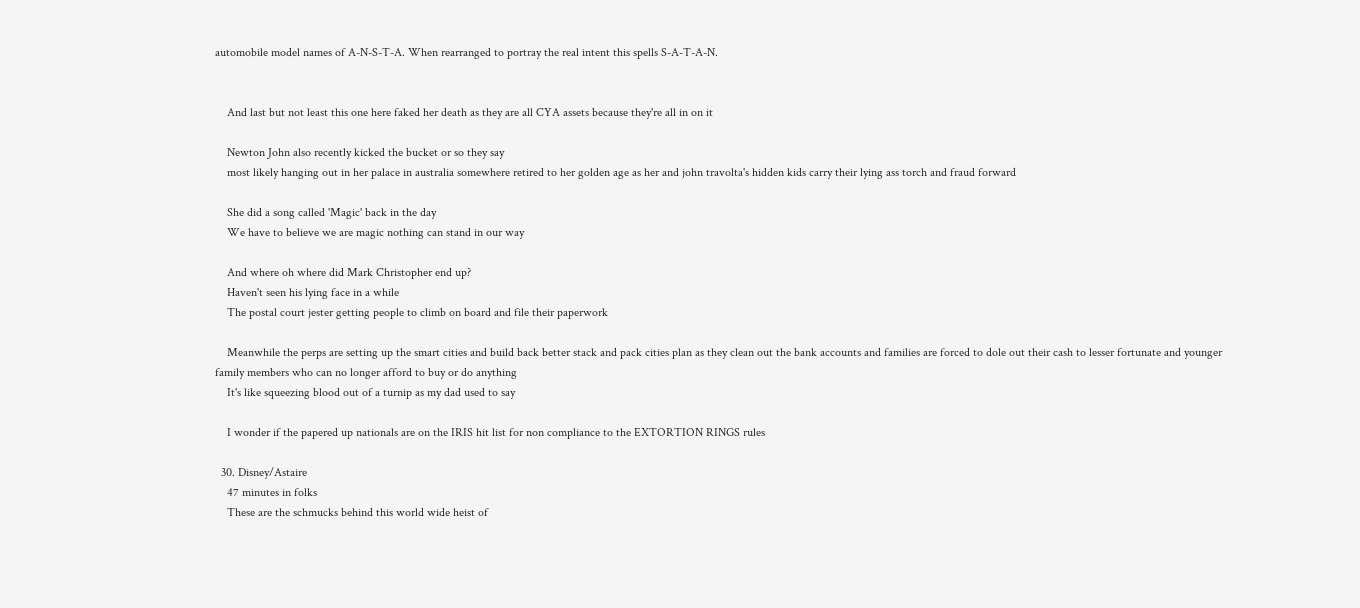automobile model names of A-N-S-T-A. When rearranged to portray the real intent this spells S-A-T-A-N.


    And last but not least this one here faked her death as they are all CYA assets because they're all in on it

    Newton John also recently kicked the bucket or so they say
    most likely hanging out in her palace in australia somewhere retired to her golden age as her and john travolta's hidden kids carry their lying ass torch and fraud forward

    She did a song called 'Magic' back in the day
    We have to believe we are magic nothing can stand in our way

    And where oh where did Mark Christopher end up?
    Haven't seen his lying face in a while
    The postal court jester getting people to climb on board and file their paperwork

    Meanwhile the perps are setting up the smart cities and build back better stack and pack cities plan as they clean out the bank accounts and families are forced to dole out their cash to lesser fortunate and younger family members who can no longer afford to buy or do anything
    It's like squeezing blood out of a turnip as my dad used to say

    I wonder if the papered up nationals are on the IRIS hit list for non compliance to the EXTORTION RINGS rules

  30. Disney/Astaire
    47 minutes in folks
    These are the schmucks behind this world wide heist of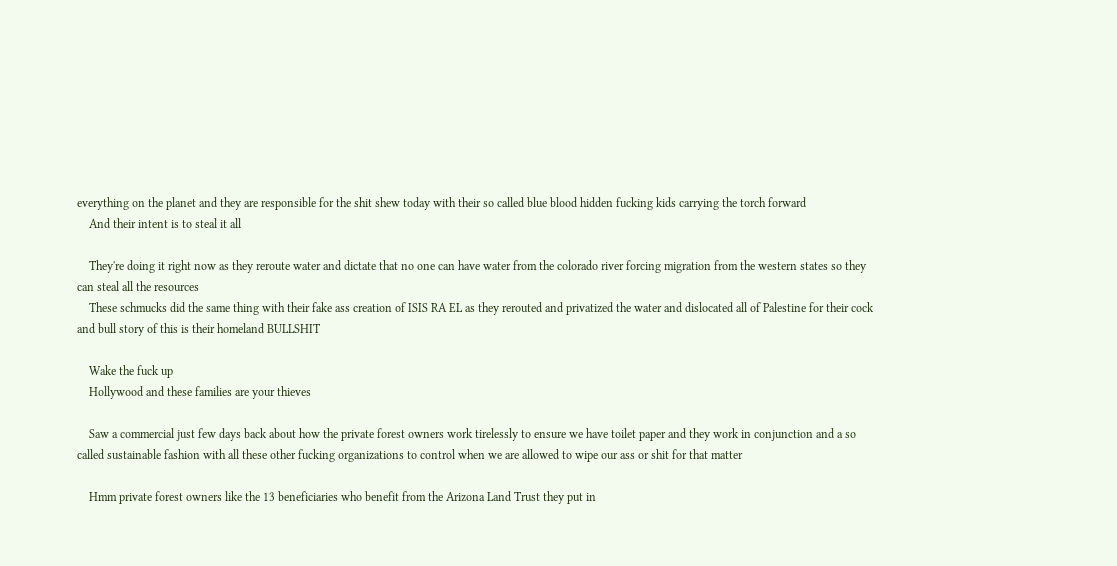everything on the planet and they are responsible for the shit shew today with their so called blue blood hidden fucking kids carrying the torch forward
    And their intent is to steal it all

    They're doing it right now as they reroute water and dictate that no one can have water from the colorado river forcing migration from the western states so they can steal all the resources
    These schmucks did the same thing with their fake ass creation of ISIS RA EL as they rerouted and privatized the water and dislocated all of Palestine for their cock and bull story of this is their homeland BULLSHIT

    Wake the fuck up
    Hollywood and these families are your thieves

    Saw a commercial just few days back about how the private forest owners work tirelessly to ensure we have toilet paper and they work in conjunction and a so called sustainable fashion with all these other fucking organizations to control when we are allowed to wipe our ass or shit for that matter

    Hmm private forest owners like the 13 beneficiaries who benefit from the Arizona Land Trust they put in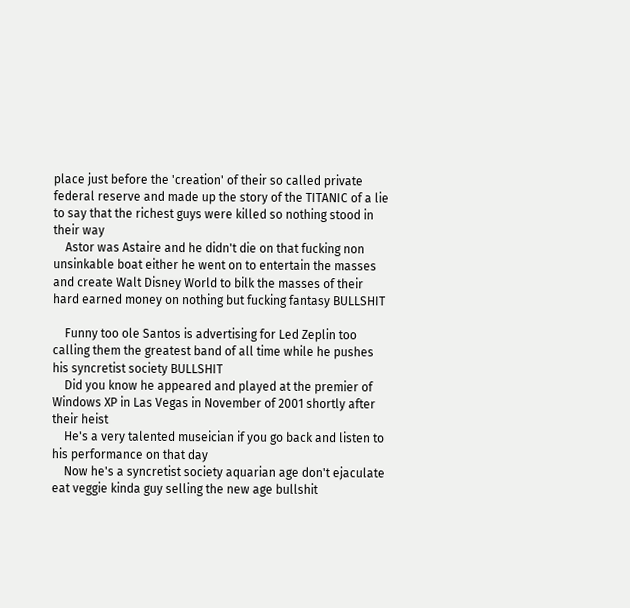place just before the 'creation' of their so called private federal reserve and made up the story of the TITANIC of a lie to say that the richest guys were killed so nothing stood in their way
    Astor was Astaire and he didn't die on that fucking non unsinkable boat either he went on to entertain the masses and create Walt Disney World to bilk the masses of their hard earned money on nothing but fucking fantasy BULLSHIT

    Funny too ole Santos is advertising for Led Zeplin too calling them the greatest band of all time while he pushes his syncretist society BULLSHIT
    Did you know he appeared and played at the premier of Windows XP in Las Vegas in November of 2001 shortly after their heist
    He's a very talented museician if you go back and listen to his performance on that day
    Now he's a syncretist society aquarian age don't ejaculate eat veggie kinda guy selling the new age bullshit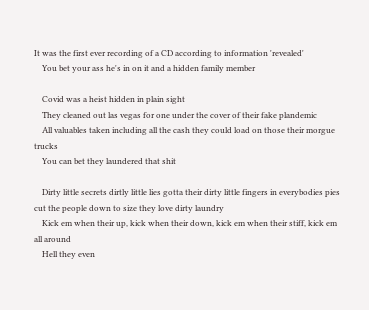It was the first ever recording of a CD according to information 'revealed'
    You bet your ass he's in on it and a hidden family member

    Covid was a heist hidden in plain sight
    They cleaned out las vegas for one under the cover of their fake plandemic
    All valuables taken including all the cash they could load on those their morgue trucks
    You can bet they laundered that shit

    Dirty little secrets dirtly little lies gotta their dirty little fingers in everybodies pies cut the people down to size they love dirty laundry
    Kick em when their up, kick when their down, kick em when their stiff, kick em all around
    Hell they even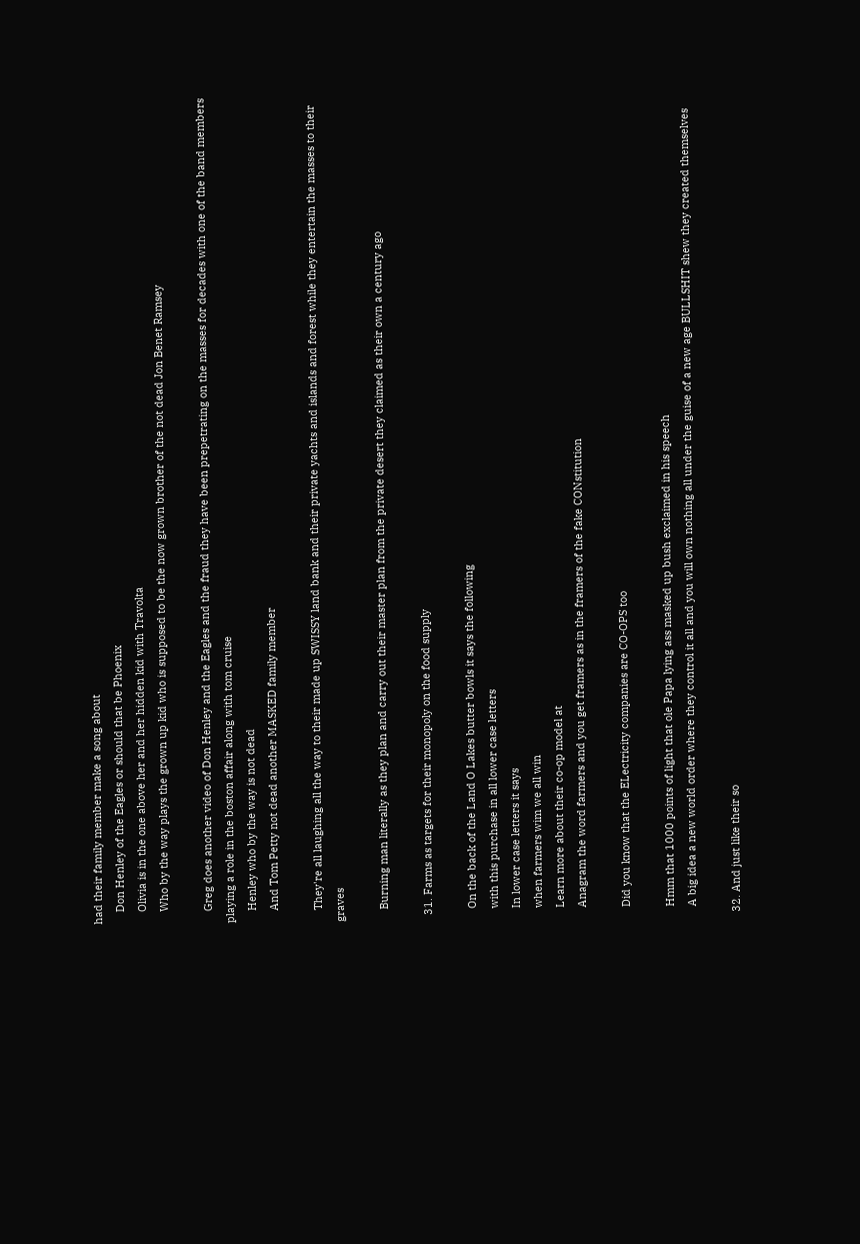had their family member make a song about
    Don Henley of the Eagles or should that be Phoenix
    Olivia is in the one above her and her hidden kid with Travolta
    Who by the way plays the grown up kid who is supposed to be the now grown brother of the not dead Jon Benet Ramsey

    Greg does another video of Don Henley and the Eagles and the fraud they have been prepetrating on the masses for decades with one of the band members playing a role in the boston affair along with tom cruise
    Henley who by the way is not dead
    And Tom Petty not dead another MASKED family member

    They're all laughing all the way to their made up SWISSY land bank and their private yachts and islands and forest while they entertain the masses to their graves

    Burning man literally as they plan and carry out their master plan from the private desert they claimed as their own a century ago

  31. Farms as targets for their monopoly on the food supply

    On the back of the Land O Lakes butter bowls it says the following
    with this purchase in all lower case letters
    In lower case letters it says
    when farmers wim we all win
    Learn more about their co-op model at
    Anagram the word farmers and you get framers as in the framers of the fake CONstitution

    Did you know that the ELectricity companies are CO-OPS too

    Hmm that 1000 points of light that ole Papa lying ass masked up bush exclaimed in his speech
    A big idea a new world order where they control it all and you will own nothing all under the guise of a new age BULLSHIT shew they created themselves

  32. And just like their so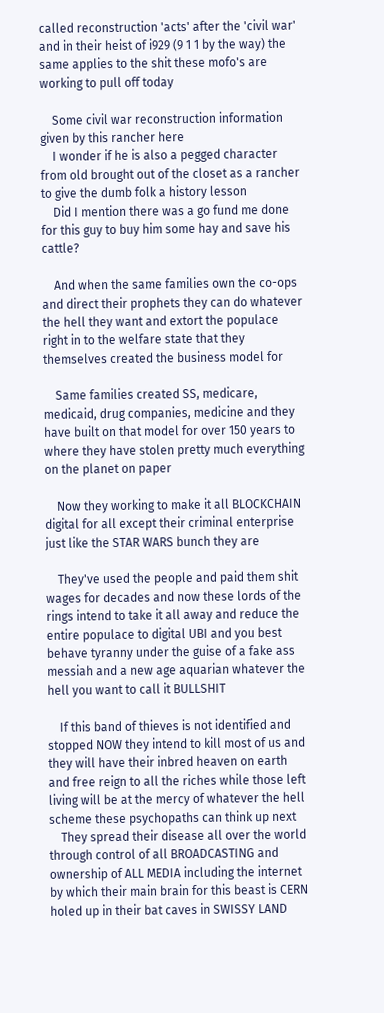called reconstruction 'acts' after the 'civil war' and in their heist of i929 (9 1 1 by the way) the same applies to the shit these mofo's are working to pull off today

    Some civil war reconstruction information given by this rancher here
    I wonder if he is also a pegged character from old brought out of the closet as a rancher to give the dumb folk a history lesson
    Did I mention there was a go fund me done for this guy to buy him some hay and save his cattle?

    And when the same families own the co-ops and direct their prophets they can do whatever the hell they want and extort the populace right in to the welfare state that they themselves created the business model for

    Same families created SS, medicare, medicaid, drug companies, medicine and they have built on that model for over 150 years to where they have stolen pretty much everything on the planet on paper

    Now they working to make it all BLOCKCHAIN digital for all except their criminal enterprise just like the STAR WARS bunch they are

    They've used the people and paid them shit wages for decades and now these lords of the rings intend to take it all away and reduce the entire populace to digital UBI and you best behave tyranny under the guise of a fake ass messiah and a new age aquarian whatever the hell you want to call it BULLSHIT

    If this band of thieves is not identified and stopped NOW they intend to kill most of us and they will have their inbred heaven on earth and free reign to all the riches while those left living will be at the mercy of whatever the hell scheme these psychopaths can think up next
    They spread their disease all over the world through control of all BROADCASTING and ownership of ALL MEDIA including the internet by which their main brain for this beast is CERN holed up in their bat caves in SWISSY LAND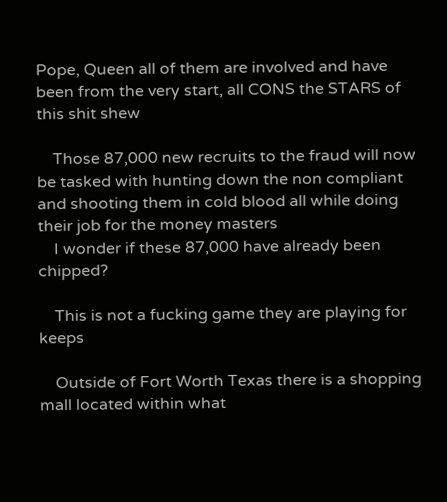Pope, Queen all of them are involved and have been from the very start, all CONS the STARS of this shit shew

    Those 87,000 new recruits to the fraud will now be tasked with hunting down the non compliant and shooting them in cold blood all while doing their job for the money masters
    I wonder if these 87,000 have already been chipped?

    This is not a fucking game they are playing for keeps

    Outside of Fort Worth Texas there is a shopping mall located within what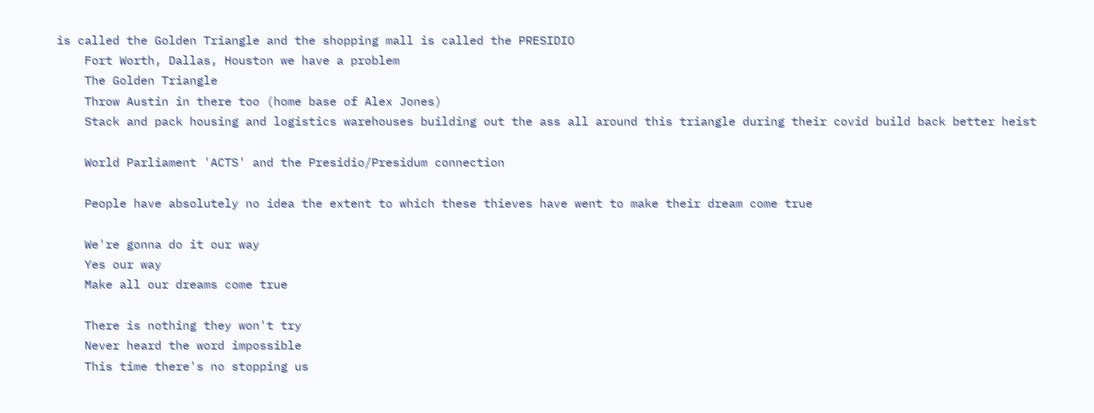is called the Golden Triangle and the shopping mall is called the PRESIDIO
    Fort Worth, Dallas, Houston we have a problem
    The Golden Triangle
    Throw Austin in there too (home base of Alex Jones)
    Stack and pack housing and logistics warehouses building out the ass all around this triangle during their covid build back better heist

    World Parliament 'ACTS' and the Presidio/Presidum connection

    People have absolutely no idea the extent to which these thieves have went to make their dream come true

    We're gonna do it our way
    Yes our way
    Make all our dreams come true

    There is nothing they won't try
    Never heard the word impossible
    This time there's no stopping us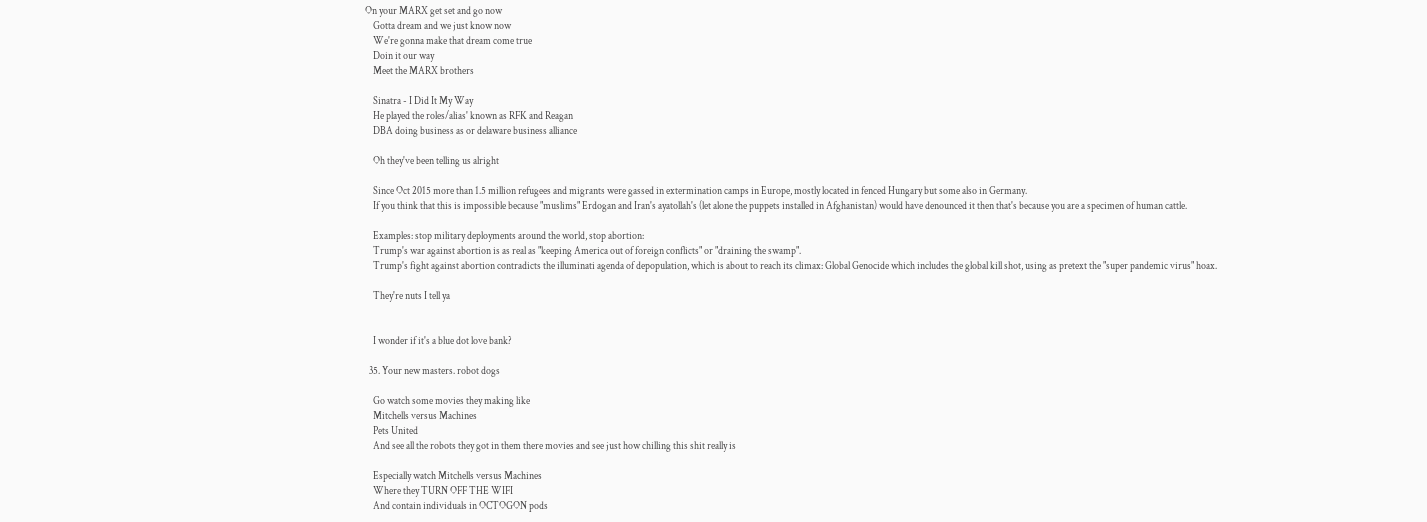On your MARX get set and go now
    Gotta dream and we just know now
    We're gonna make that dream come true
    Doin it our way
    Meet the MARX brothers

    Sinatra - I Did It My Way
    He played the roles/alias' known as RFK and Reagan
    DBA doing business as or delaware business alliance

    Oh they've been telling us alright

    Since Oct 2015 more than 1.5 million refugees and migrants were gassed in extermination camps in Europe, mostly located in fenced Hungary but some also in Germany.
    If you think that this is impossible because "muslims" Erdogan and Iran's ayatollah's (let alone the puppets installed in Afghanistan) would have denounced it then that's because you are a specimen of human cattle.

    Examples: stop military deployments around the world, stop abortion:
    Trump's war against abortion is as real as "keeping America out of foreign conflicts" or "draining the swamp".
    Trump's fight against abortion contradicts the illuminati agenda of depopulation, which is about to reach its climax: Global Genocide which includes the global kill shot, using as pretext the "super pandemic virus" hoax.

    They're nuts I tell ya


    I wonder if it's a blue dot love bank?

  35. Your new masters. robot dogs

    Go watch some movies they making like
    Mitchells versus Machines
    Pets United
    And see all the robots they got in them there movies and see just how chilling this shit really is

    Especially watch Mitchells versus Machines
    Where they TURN OFF THE WIFI
    And contain individuals in OCTOGON pods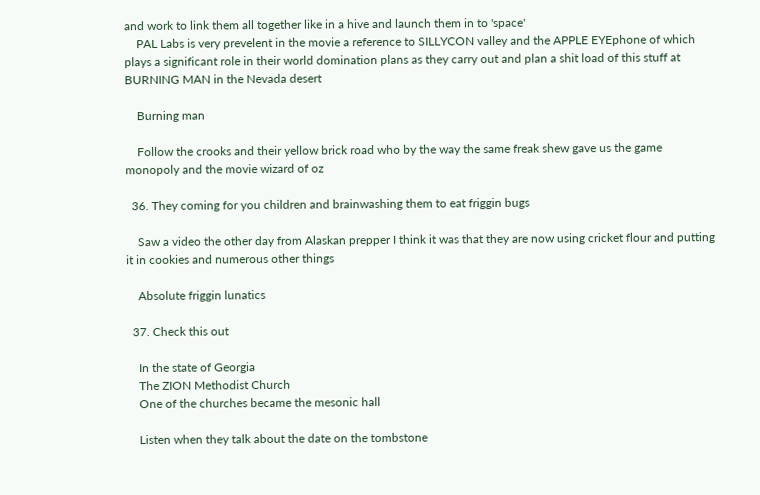and work to link them all together like in a hive and launch them in to 'space'
    PAL Labs is very prevelent in the movie a reference to SILLYCON valley and the APPLE EYEphone of which plays a significant role in their world domination plans as they carry out and plan a shit load of this stuff at BURNING MAN in the Nevada desert

    Burning man

    Follow the crooks and their yellow brick road who by the way the same freak shew gave us the game monopoly and the movie wizard of oz

  36. They coming for you children and brainwashing them to eat friggin bugs

    Saw a video the other day from Alaskan prepper I think it was that they are now using cricket flour and putting it in cookies and numerous other things

    Absolute friggin lunatics

  37. Check this out

    In the state of Georgia
    The ZION Methodist Church
    One of the churches became the mesonic hall

    Listen when they talk about the date on the tombstone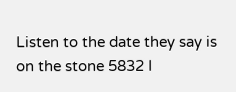Listen to the date they say is on the stone 5832 I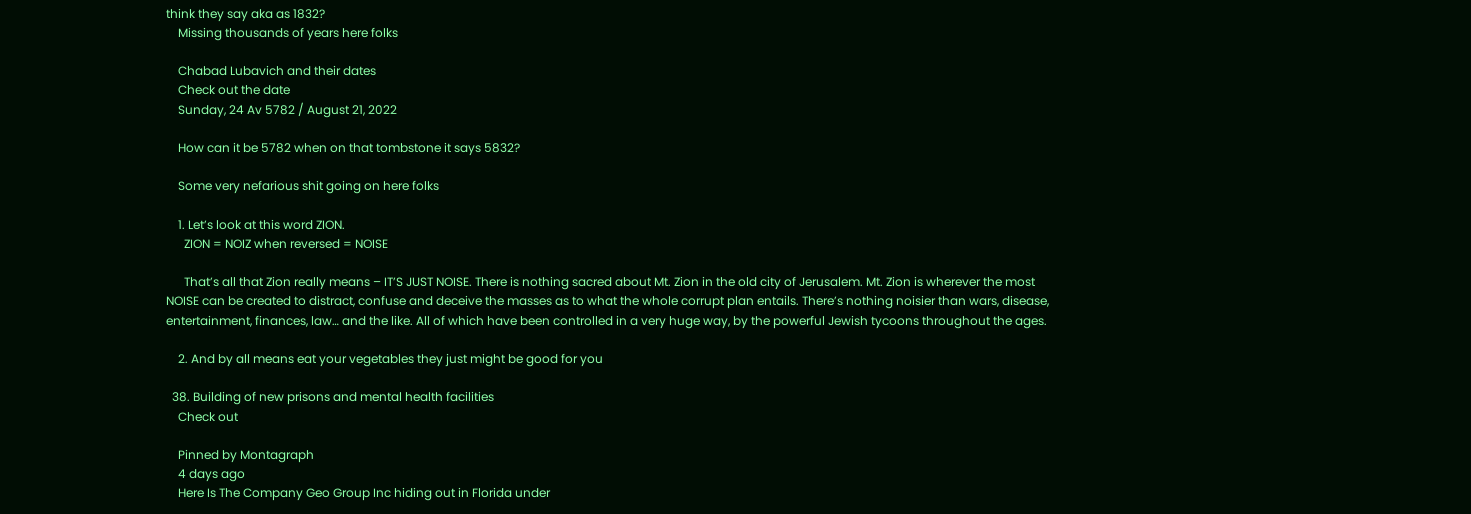think they say aka as 1832?
    Missing thousands of years here folks

    Chabad Lubavich and their dates
    Check out the date
    Sunday, 24 Av 5782 / August 21, 2022

    How can it be 5782 when on that tombstone it says 5832?

    Some very nefarious shit going on here folks

    1. Let’s look at this word ZION.
      ZION = NOIZ when reversed = NOISE

      That’s all that Zion really means – IT’S JUST NOISE. There is nothing sacred about Mt. Zion in the old city of Jerusalem. Mt. Zion is wherever the most NOISE can be created to distract, confuse and deceive the masses as to what the whole corrupt plan entails. There’s nothing noisier than wars, disease, entertainment, finances, law… and the like. All of which have been controlled in a very huge way, by the powerful Jewish tycoons throughout the ages.

    2. And by all means eat your vegetables they just might be good for you

  38. Building of new prisons and mental health facilities
    Check out

    Pinned by Montagraph
    4 days ago
    Here Is The Company Geo Group Inc hiding out in Florida under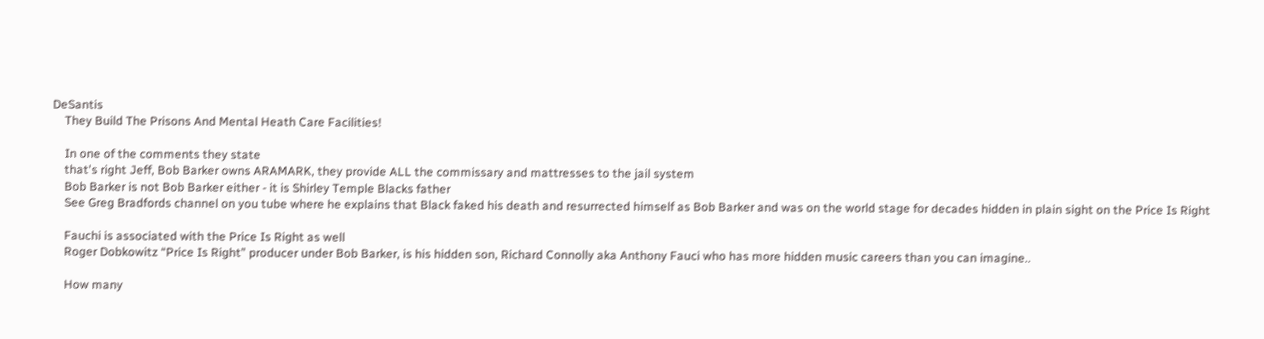DeSantis
    They Build The Prisons And Mental Heath Care Facilities!

    In one of the comments they state
    that's right Jeff, Bob Barker owns ARAMARK, they provide ALL the commissary and mattresses to the jail system
    Bob Barker is not Bob Barker either - it is Shirley Temple Blacks father
    See Greg Bradfords channel on you tube where he explains that Black faked his death and resurrected himself as Bob Barker and was on the world stage for decades hidden in plain sight on the Price Is Right

    Fauchi is associated with the Price Is Right as well
    Roger Dobkowitz “Price Is Right” producer under Bob Barker, is his hidden son, Richard Connolly aka Anthony Fauci who has more hidden music careers than you can imagine..

    How many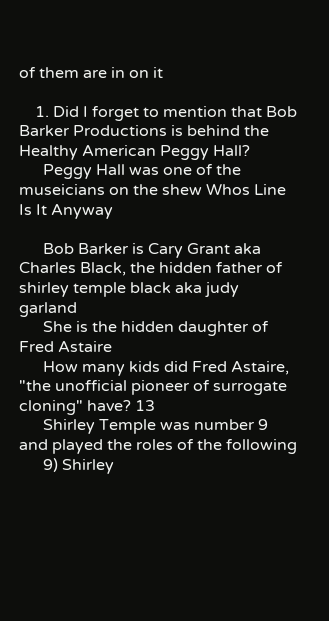of them are in on it

    1. Did I forget to mention that Bob Barker Productions is behind the Healthy American Peggy Hall?
      Peggy Hall was one of the museicians on the shew Whos Line Is It Anyway

      Bob Barker is Cary Grant aka Charles Black, the hidden father of shirley temple black aka judy garland
      She is the hidden daughter of Fred Astaire
      How many kids did Fred Astaire, "the unofficial pioneer of surrogate cloning" have? 13
      Shirley Temple was number 9 and played the roles of the following
      9) Shirley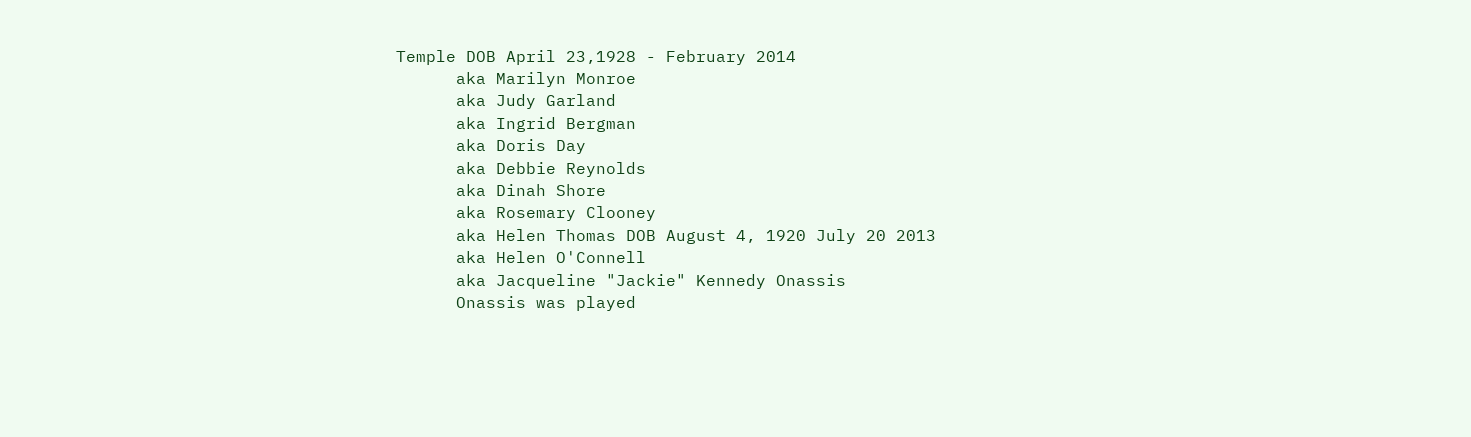Temple DOB April 23,1928 - February 2014
      aka Marilyn Monroe
      aka Judy Garland
      aka Ingrid Bergman
      aka Doris Day
      aka Debbie Reynolds
      aka Dinah Shore
      aka Rosemary Clooney
      aka Helen Thomas DOB August 4, 1920 July 20 2013
      aka Helen O'Connell
      aka Jacqueline "Jackie" Kennedy Onassis
      Onassis was played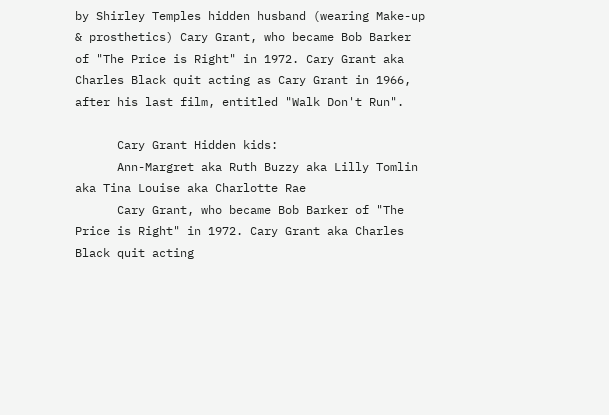by Shirley Temples hidden husband (wearing Make-up & prosthetics) Cary Grant, who became Bob Barker of "The Price is Right" in 1972. Cary Grant aka Charles Black quit acting as Cary Grant in 1966, after his last film, entitled "Walk Don't Run".

      Cary Grant Hidden kids:
      Ann-Margret aka Ruth Buzzy aka Lilly Tomlin aka Tina Louise aka Charlotte Rae
      Cary Grant, who became Bob Barker of "The Price is Right" in 1972. Cary Grant aka Charles Black quit acting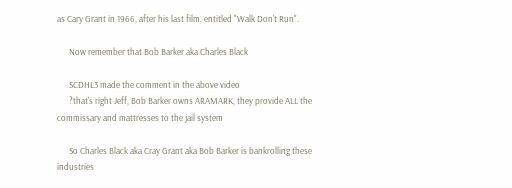as Cary Grant in 1966, after his last film, entitled "Walk Don't Run".

      Now remember that Bob Barker aka Charles Black

      SCDHL3 made the comment in the above video
      ?that's right Jeff, Bob Barker owns ARAMARK, they provide ALL the commissary and mattresses to the jail system

      So Charles Black aka Cray Grant aka Bob Barker is bankrolling these industries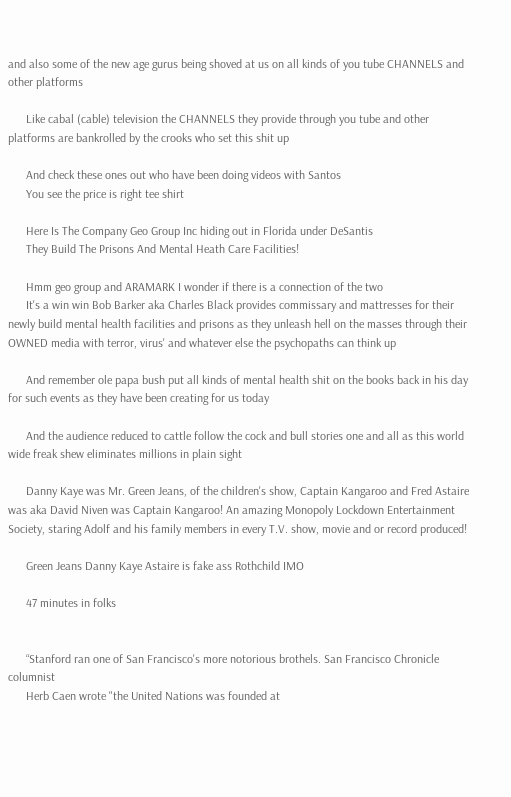and also some of the new age gurus being shoved at us on all kinds of you tube CHANNELS and other platforms

      Like cabal (cable) television the CHANNELS they provide through you tube and other platforms are bankrolled by the crooks who set this shit up

      And check these ones out who have been doing videos with Santos
      You see the price is right tee shirt

      Here Is The Company Geo Group Inc hiding out in Florida under DeSantis
      They Build The Prisons And Mental Heath Care Facilities!

      Hmm geo group and ARAMARK I wonder if there is a connection of the two
      It's a win win Bob Barker aka Charles Black provides commissary and mattresses for their newly build mental health facilities and prisons as they unleash hell on the masses through their OWNED media with terror, virus' and whatever else the psychopaths can think up

      And remember ole papa bush put all kinds of mental health shit on the books back in his day for such events as they have been creating for us today

      And the audience reduced to cattle follow the cock and bull stories one and all as this world wide freak shew eliminates millions in plain sight

      Danny Kaye was Mr. Green Jeans, of the children's show, Captain Kangaroo and Fred Astaire was aka David Niven was Captain Kangaroo! An amazing Monopoly Lockdown Entertainment Society, staring Adolf and his family members in every T.V. show, movie and or record produced!

      Green Jeans Danny Kaye Astaire is fake ass Rothchild IMO

      47 minutes in folks


      “Stanford ran one of San Francisco's more notorious brothels. San Francisco Chronicle columnist
      Herb Caen wrote "the United Nations was founded at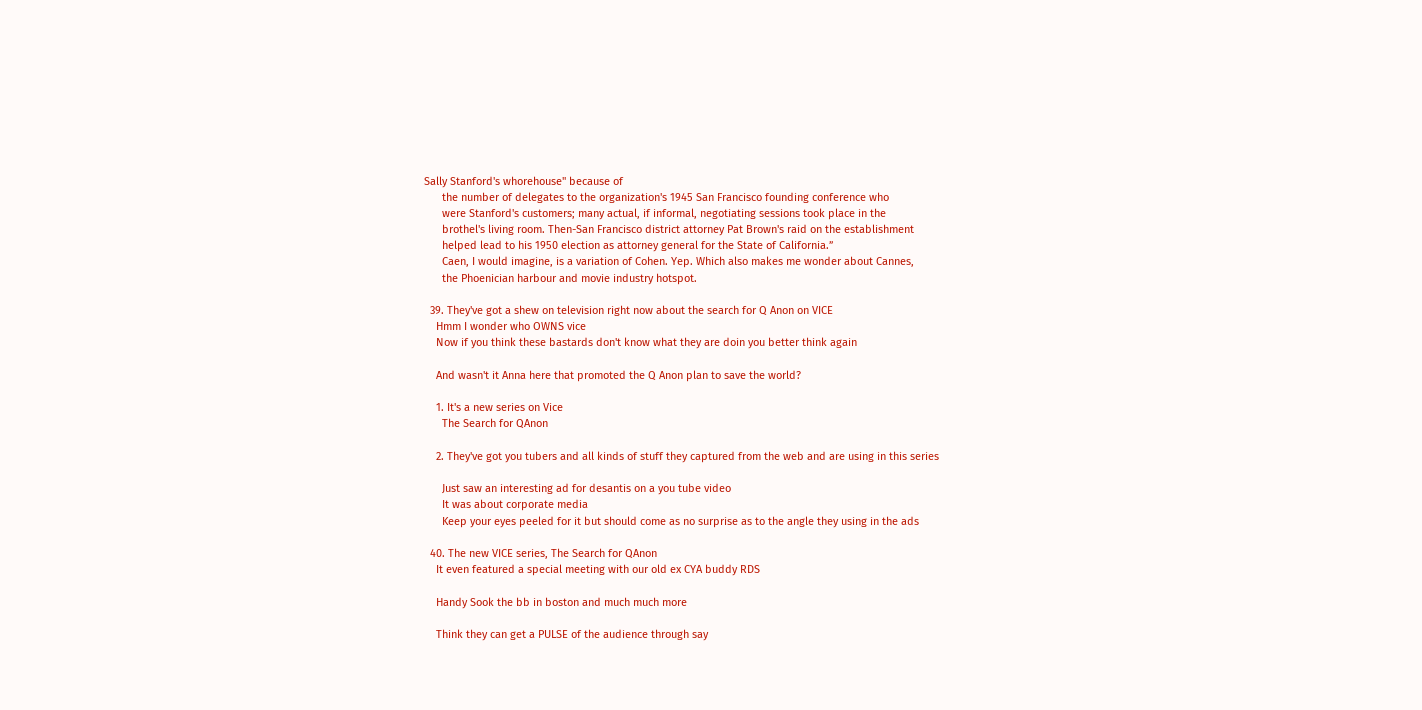Sally Stanford's whorehouse" because of
      the number of delegates to the organization's 1945 San Francisco founding conference who
      were Stanford's customers; many actual, if informal, negotiating sessions took place in the
      brothel's living room. Then-San Francisco district attorney Pat Brown's raid on the establishment
      helped lead to his 1950 election as attorney general for the State of California.”
      Caen, I would imagine, is a variation of Cohen. Yep. Which also makes me wonder about Cannes,
      the Phoenician harbour and movie industry hotspot.

  39. They've got a shew on television right now about the search for Q Anon on VICE
    Hmm I wonder who OWNS vice
    Now if you think these bastards don't know what they are doin you better think again

    And wasn't it Anna here that promoted the Q Anon plan to save the world?

    1. It's a new series on Vice
      The Search for QAnon

    2. They've got you tubers and all kinds of stuff they captured from the web and are using in this series

      Just saw an interesting ad for desantis on a you tube video
      It was about corporate media
      Keep your eyes peeled for it but should come as no surprise as to the angle they using in the ads

  40. The new VICE series, The Search for QAnon
    It even featured a special meeting with our old ex CYA buddy RDS

    Handy Sook the bb in boston and much much more

    Think they can get a PULSE of the audience through say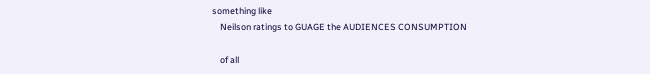something like
    Neilson ratings to GUAGE the AUDIENCES CONSUMPTION

    of all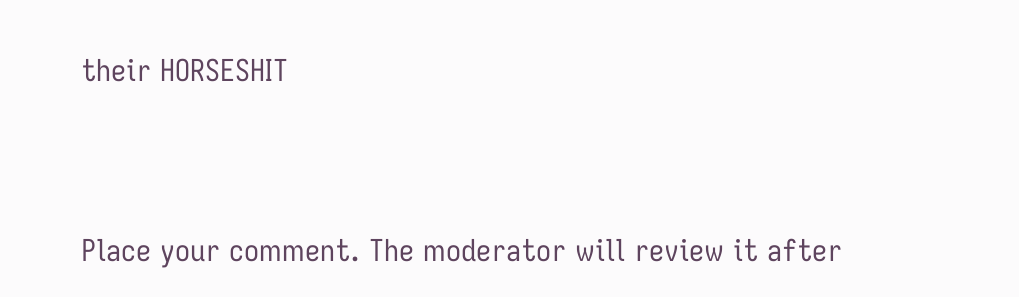their HORSESHIT


Place your comment. The moderator will review it after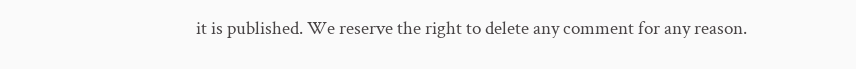it is published. We reserve the right to delete any comment for any reason.